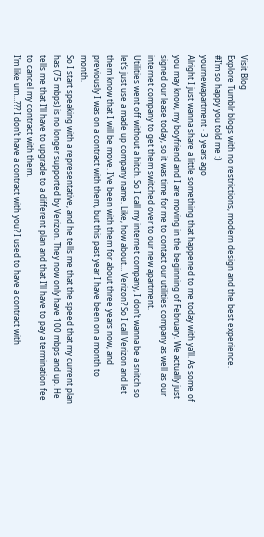Visit Blog
Explore Tumblr blogs with no restrictions, modern design and the best experience.
#I’m so happy you told me :)
yournewapartment · 3 years ago
Alright I just wanna share a little something that happened to me today with ya’ll. As some of you may know, my boyfriend and I are moving in the beginning of February. We actually just signed our lease today, so it was time for me to contact our utilities company as well as our internet company to get them switched over to our new apartment.
Utilities went off without a hitch. So I call my internet company, I don’t wanna be a snitch so let’s just use a made up company name. Like, how about… Verizon? So I call Verizon and let them know that I will be move. I’ve been with them for about three years now, and previously I was on a contract with them, but this past year I have been on a month to month.
So I start speaking with a representative, and he tells me that the speed that my current plan has (75 mbps) is no longer supported by Verizon. They now only have 100 mbps and up. He tells me that I’ll have to upgrade to a different plan and that I’ll have to pay a termination fee to cancel my contract with them.
I’m like um…??? I don’t have a contract with you? I used to have a contract with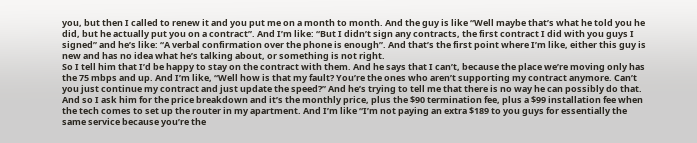you, but then I called to renew it and you put me on a month to month. And the guy is like “Well maybe that’s what he told you he did, but he actually put you on a contract”. And I’m like: “But I didn’t sign any contracts, the first contract I did with you guys I signed” and he’s like: “A verbal confirmation over the phone is enough”. And that’s the first point where I’m like, either this guy is new and has no idea what he’s talking about, or something is not right.
So I tell him that I’d be happy to stay on the contract with them. And he says that I can’t, because the place we’re moving only has the 75 mbps and up. And I’m like, “Well how is that my fault? You’re the ones who aren’t supporting my contract anymore. Can’t you just continue my contract and just update the speed?” And he’s trying to tell me that there is no way he can possibly do that.
And so I ask him for the price breakdown and it’s the monthly price, plus the $90 termination fee, plus a $99 installation fee when the tech comes to set up the router in my apartment. And I’m like “I’m not paying an extra $189 to you guys for essentially the same service because you’re the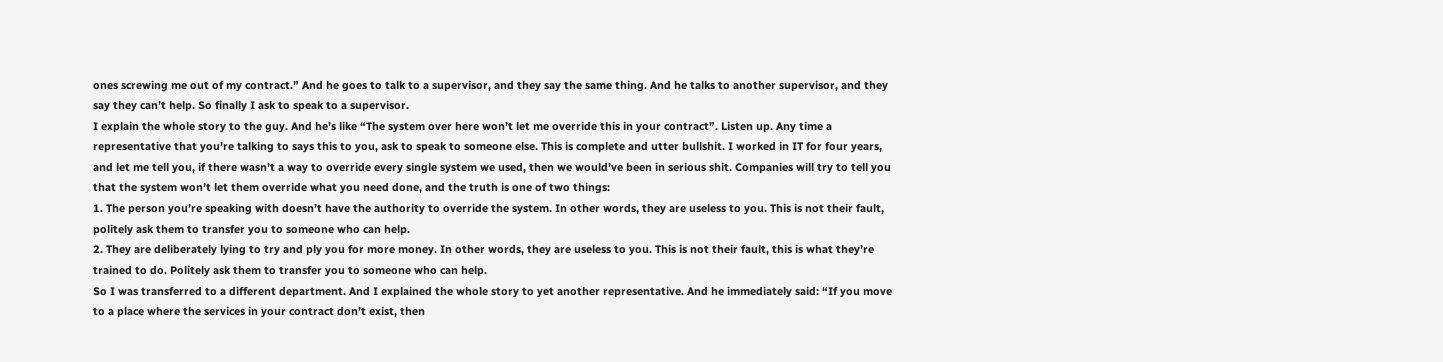ones screwing me out of my contract.” And he goes to talk to a supervisor, and they say the same thing. And he talks to another supervisor, and they say they can’t help. So finally I ask to speak to a supervisor.
I explain the whole story to the guy. And he’s like “The system over here won’t let me override this in your contract”. Listen up. Any time a representative that you’re talking to says this to you, ask to speak to someone else. This is complete and utter bullshit. I worked in IT for four years, and let me tell you, if there wasn’t a way to override every single system we used, then we would’ve been in serious shit. Companies will try to tell you that the system won’t let them override what you need done, and the truth is one of two things:
1. The person you’re speaking with doesn’t have the authority to override the system. In other words, they are useless to you. This is not their fault, politely ask them to transfer you to someone who can help.
2. They are deliberately lying to try and ply you for more money. In other words, they are useless to you. This is not their fault, this is what they’re trained to do. Politely ask them to transfer you to someone who can help.
So I was transferred to a different department. And I explained the whole story to yet another representative. And he immediately said: “If you move to a place where the services in your contract don’t exist, then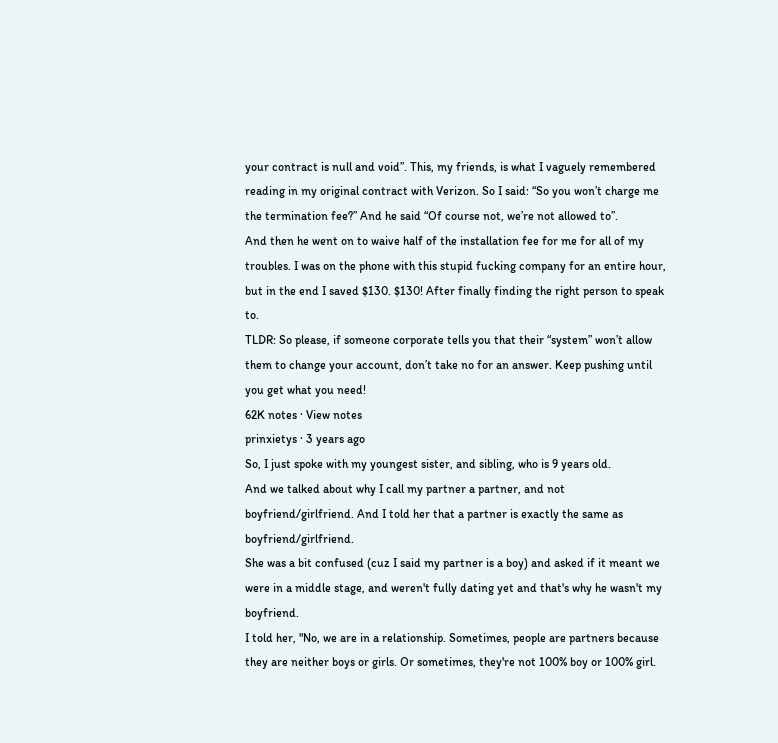your contract is null and void”. This, my friends, is what I vaguely remembered reading in my original contract with Verizon. So I said: “So you won’t charge me the termination fee?” And he said “Of course not, we’re not allowed to”.
And then he went on to waive half of the installation fee for me for all of my troubles. I was on the phone with this stupid fucking company for an entire hour, but in the end I saved $130. $130! After finally finding the right person to speak to.
TLDR: So please, if someone corporate tells you that their “system” won’t allow them to change your account, don’t take no for an answer. Keep pushing until you get what you need!
62K notes · View notes
prinxietys · 3 years ago
So, I just spoke with my youngest sister, and sibling, who is 9 years old.
And we talked about why I call my partner a partner, and not boyfriend/girlfriend. And I told her that a partner is exactly the same as boyfriend/girlfriend.
She was a bit confused (cuz I said my partner is a boy) and asked if it meant we were in a middle stage, and weren't fully dating yet and that's why he wasn't my boyfriend.
I told her, "No, we are in a relationship. Sometimes, people are partners because they are neither boys or girls. Or sometimes, they're not 100% boy or 100% girl.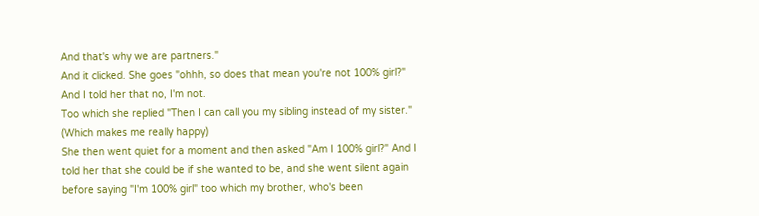And that's why we are partners."
And it clicked. She goes "ohhh, so does that mean you're not 100% girl?" And I told her that no, I'm not.
Too which she replied "Then I can call you my sibling instead of my sister." (Which makes me really happy)
She then went quiet for a moment and then asked "Am I 100% girl?" And I told her that she could be if she wanted to be, and she went silent again before saying "I'm 100% girl" too which my brother, who's been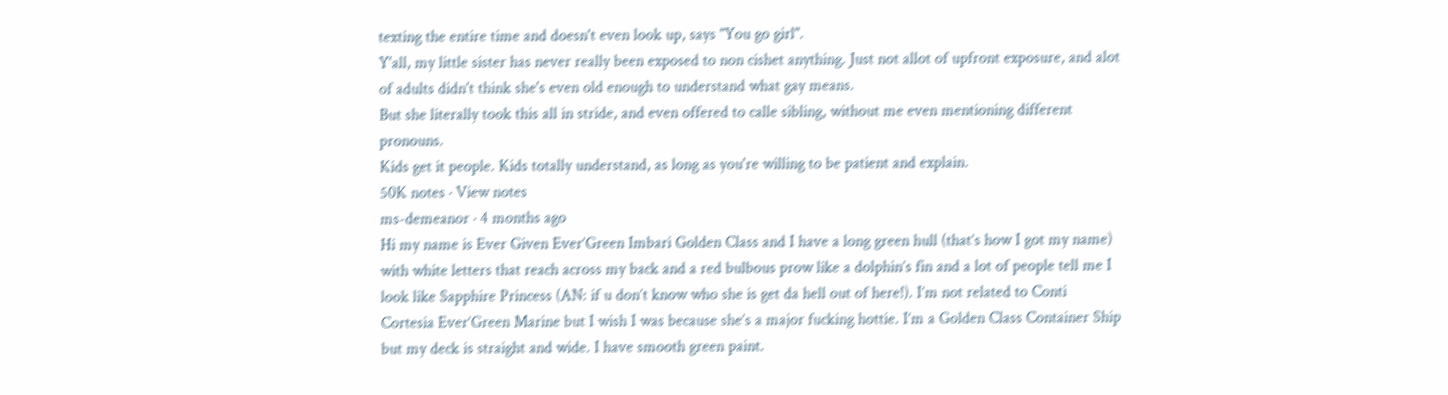texting the entire time and doesn't even look up, says "You go girl".
Y'all, my little sister has never really been exposed to non cishet anything. Just not allot of upfront exposure, and alot of adults didn't think she's even old enough to understand what gay means.
But she literally took this all in stride, and even offered to calle sibling, without me even mentioning different pronouns.
Kids get it people. Kids totally understand, as long as you're willing to be patient and explain.
50K notes · View notes
ms-demeanor · 4 months ago
Hi my name is Ever Given Ever’Green Imbari Golden Class and I have a long green hull (that’s how I got my name) with white letters that reach across my back and a red bulbous prow like a dolphin’s fin and a lot of people tell me I look like Sapphire Princess (AN: if u don’t know who she is get da hell out of here!). I’m not related to Conti Cortesia Ever’Green Marine but I wish I was because she’s a major fucking hottie. I’m a Golden Class Container Ship but my deck is straight and wide. I have smooth green paint.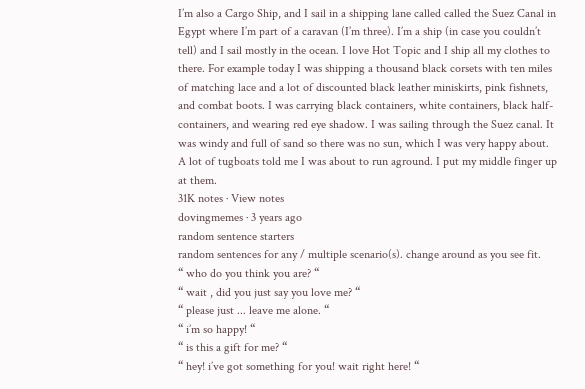I’m also a Cargo Ship, and I sail in a shipping lane called called the Suez Canal in Egypt where I’m part of a caravan (I’m three). I’m a ship (in case you couldn’t tell) and I sail mostly in the ocean. I love Hot Topic and I ship all my clothes to there. For example today I was shipping a thousand black corsets with ten miles of matching lace and a lot of discounted black leather miniskirts, pink fishnets, and combat boots. I was carrying black containers, white containers, black half-containers, and wearing red eye shadow. I was sailing through the Suez canal. It was windy and full of sand so there was no sun, which I was very happy about. A lot of tugboats told me I was about to run aground. I put my middle finger up at them.
31K notes · View notes
dovingmemes · 3 years ago
random sentence starters
random sentences for any / multiple scenario(s). change around as you see fit.
“ who do you think you are? “
“ wait , did you just say you love me? “
“ please just ... leave me alone. “
“ i’m so happy! “
“ is this a gift for me? “
“ hey! i’ve got something for you! wait right here! “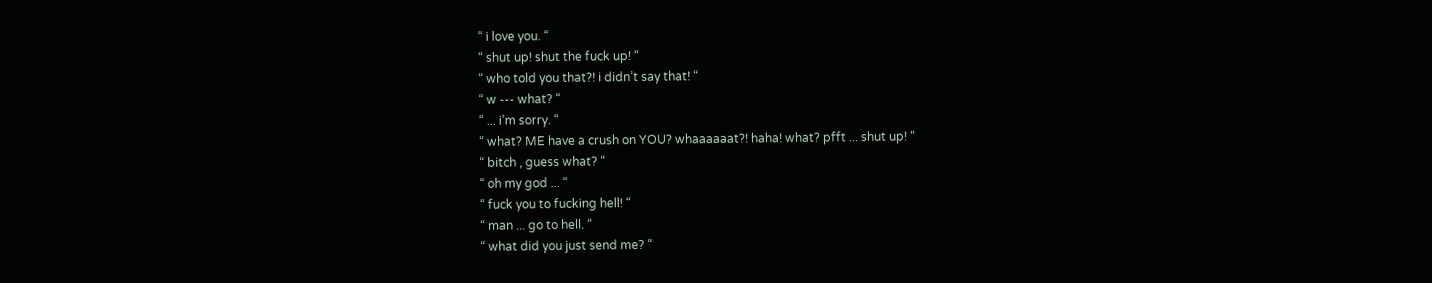“ i love you. “
“ shut up! shut the fuck up! “
“ who told you that?! i didn’t say that! “
“ w --- what? “
“ ... i’m sorry. “
“ what? ME have a crush on YOU? whaaaaaat?! haha! what? pfft ... shut up! “
“ bitch , guess what? “
“ oh my god ... “
“ fuck you to fucking hell! “
“ man ... go to hell. “
“ what did you just send me? “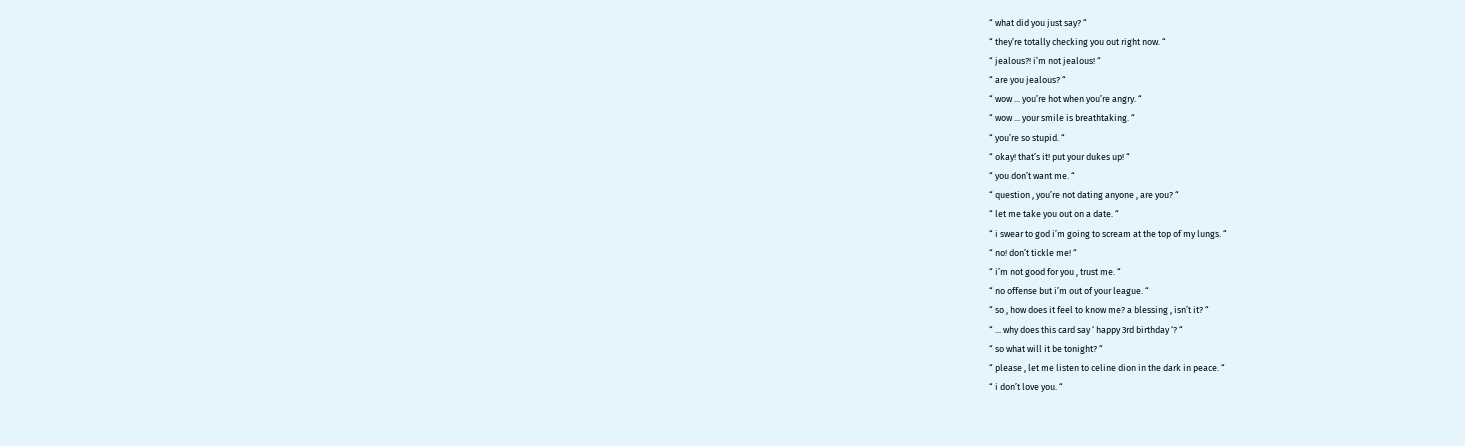“ what did you just say? “
“ they’re totally checking you out right now. “
“ jealous?! i’m not jealous! “
“ are you jealous? “
“ wow ... you’re hot when you’re angry. “
“ wow ... your smile is breathtaking. “
“ you’re so stupid. “
“ okay! that’s it! put your dukes up! “
“ you don’t want me. “
“ question , you’re not dating anyone , are you? “
“ let me take you out on a date. “
“ i swear to god i’m going to scream at the top of my lungs. “
“ no! don’t tickle me! “
“ i’m not good for you , trust me. “
“ no offense but i’m out of your league. “
“ so , how does it feel to know me? a blessing , isn’t it? “
“ ... why does this card say ‘ happy 3rd birthday ‘? “
“ so what will it be tonight? “
“ please , let me listen to celine dion in the dark in peace. “
“ i don’t love you. “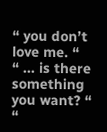“ you don’t love me. “
“ ... is there something you want? “
“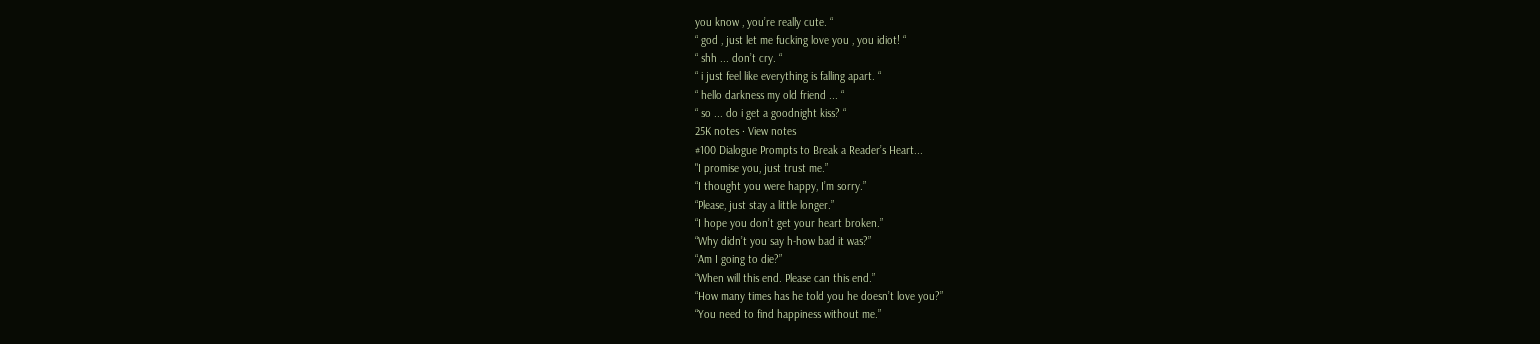you know , you’re really cute. “
“ god , just let me fucking love you , you idiot! “
“ shh ... don’t cry. “
“ i just feel like everything is falling apart. “
“ hello darkness my old friend ... “
“ so ... do i get a goodnight kiss? “
25K notes · View notes
#100 Dialogue Prompts to Break a Reader’s Heart...
"I promise you, just trust me.”
“I thought you were happy, I’m sorry.”
“Please, just stay a little longer.”
“I hope you don’t get your heart broken.”
“Why didn’t you say h-how bad it was?”
“Am I going to die?”
“When will this end. Please can this end.”
“How many times has he told you he doesn’t love you?”
“You need to find happiness without me.”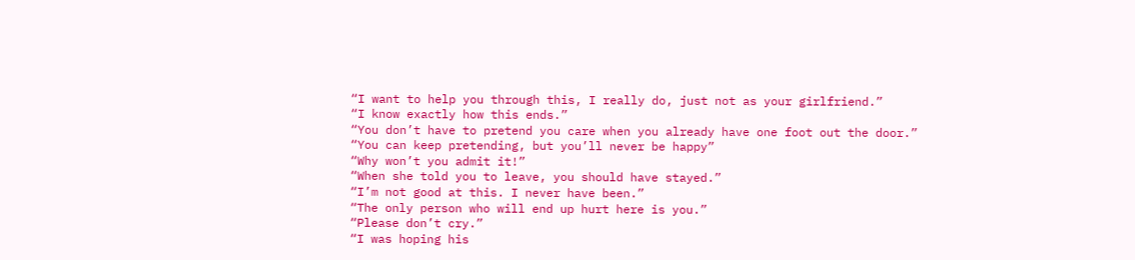“I want to help you through this, I really do, just not as your girlfriend.”
“I know exactly how this ends.”
“You don’t have to pretend you care when you already have one foot out the door.”
“You can keep pretending, but you’ll never be happy”
“Why won’t you admit it!”
“When she told you to leave, you should have stayed.”
“I’m not good at this. I never have been.”
“The only person who will end up hurt here is you.”
“Please don’t cry.”
“I was hoping his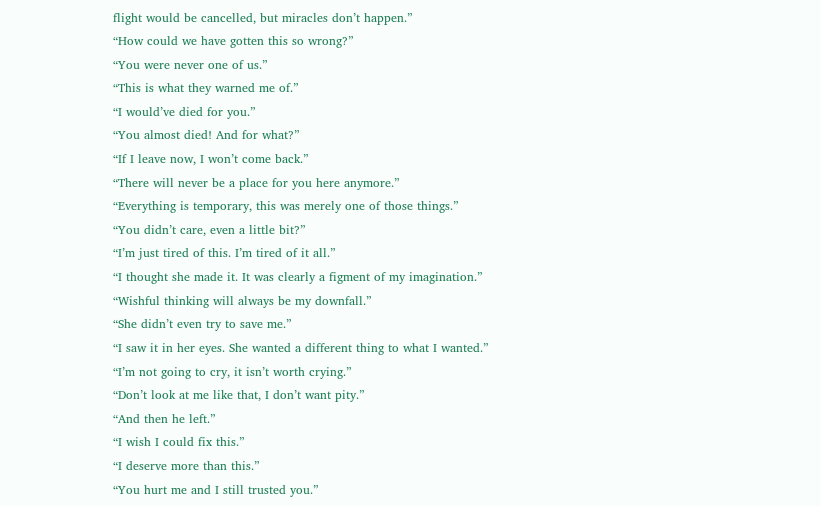flight would be cancelled, but miracles don’t happen.”
“How could we have gotten this so wrong?”
“You were never one of us.”
“This is what they warned me of.”
“I would’ve died for you.”
“You almost died! And for what?”
“If I leave now, I won’t come back.”
“There will never be a place for you here anymore.”
“Everything is temporary, this was merely one of those things.”
“You didn’t care, even a little bit?”
“I’m just tired of this. I’m tired of it all.”
“I thought she made it. It was clearly a figment of my imagination.”
“Wishful thinking will always be my downfall.”
“She didn’t even try to save me.”
“I saw it in her eyes. She wanted a different thing to what I wanted.”
“I’m not going to cry, it isn’t worth crying.”
“Don’t look at me like that, I don’t want pity.”
“And then he left.”
“I wish I could fix this.”
“I deserve more than this.”
“You hurt me and I still trusted you.”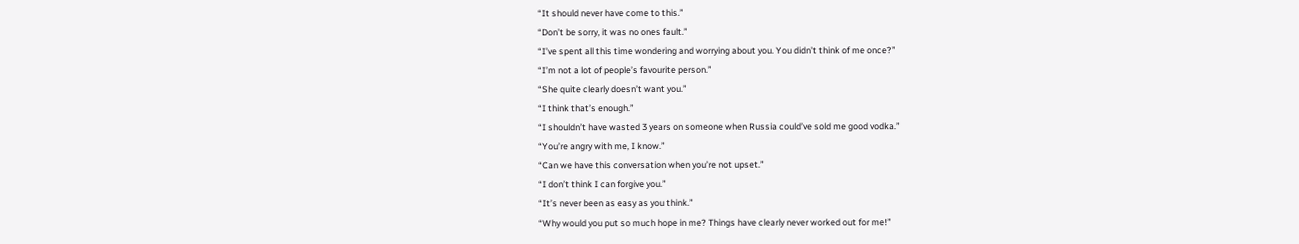“It should never have come to this.”
“Don’t be sorry, it was no ones fault.”
“I’ve spent all this time wondering and worrying about you. You didn’t think of me once?”
“I’m not a lot of people’s favourite person.”
“She quite clearly doesn’t want you.”
“I think that’s enough.”
“I shouldn’t have wasted 3 years on someone when Russia could’ve sold me good vodka.”
“You’re angry with me, I know.”
“Can we have this conversation when you’re not upset.”
“I don’t think I can forgive you.”
“It’s never been as easy as you think.”
“Why would you put so much hope in me? Things have clearly never worked out for me!”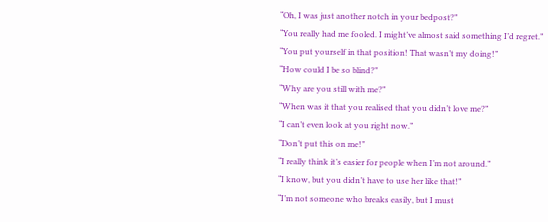“Oh, I was just another notch in your bedpost?”
“You really had me fooled. I might’ve almost said something I’d regret.”
“You put yourself in that position! That wasn’t my doing!”
“How could I be so blind?”
“Why are you still with me?”
“When was it that you realised that you didn’t love me?”
“I can’t even look at you right now.”
“Don’t put this on me!”
“I really think it’s easier for people when I’m not around.”
“I know, but you didn’t have to use her like that!”
“I’m not someone who breaks easily, but I must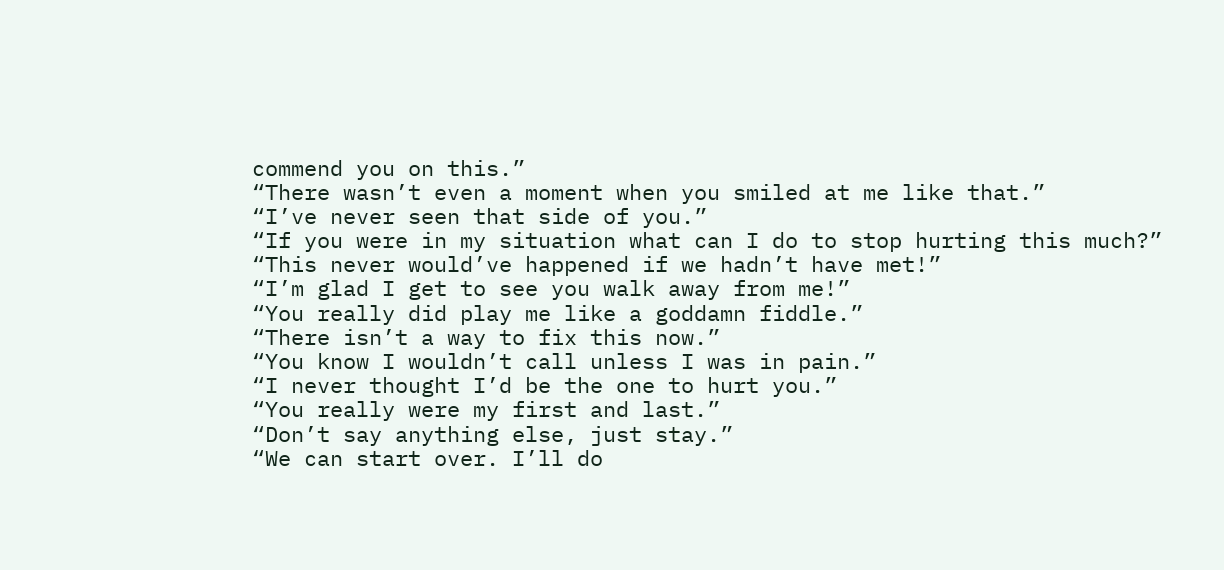commend you on this.”
“There wasn’t even a moment when you smiled at me like that.”
“I’ve never seen that side of you.”
“If you were in my situation what can I do to stop hurting this much?”
“This never would’ve happened if we hadn’t have met!”
“I’m glad I get to see you walk away from me!”
“You really did play me like a goddamn fiddle.”
“There isn’t a way to fix this now.”
“You know I wouldn’t call unless I was in pain.”
“I never thought I’d be the one to hurt you.”
“You really were my first and last.”
“Don’t say anything else, just stay.”
“We can start over. I’ll do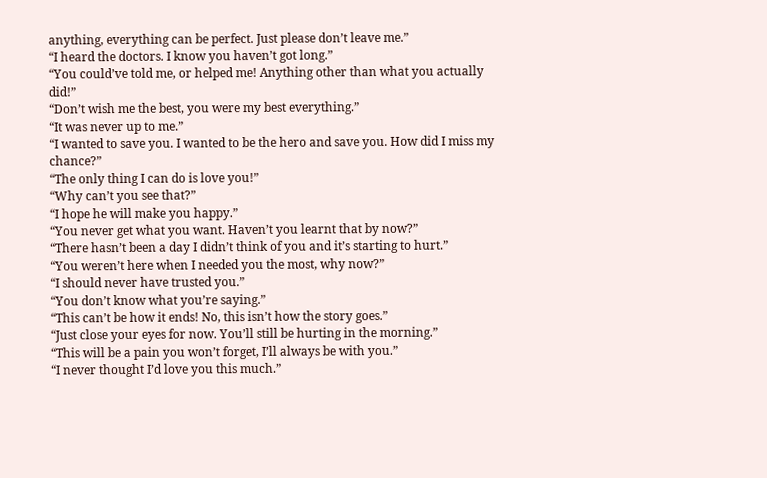anything, everything can be perfect. Just please don’t leave me.”
“I heard the doctors. I know you haven’t got long.”
“You could’ve told me, or helped me! Anything other than what you actually did!”
“Don’t wish me the best, you were my best everything.”
“It was never up to me.”
“I wanted to save you. I wanted to be the hero and save you. How did I miss my chance?”
“The only thing I can do is love you!”
“Why can’t you see that?”
“I hope he will make you happy.”
“You never get what you want. Haven’t you learnt that by now?”
“There hasn’t been a day I didn’t think of you and it’s starting to hurt.”
“You weren’t here when I needed you the most, why now?”
“I should never have trusted you.”
“You don’t know what you’re saying.”
“This can’t be how it ends! No, this isn’t how the story goes.”
“Just close your eyes for now. You’ll still be hurting in the morning.”
“This will be a pain you won’t forget, I’ll always be with you.”
“I never thought I’d love you this much.”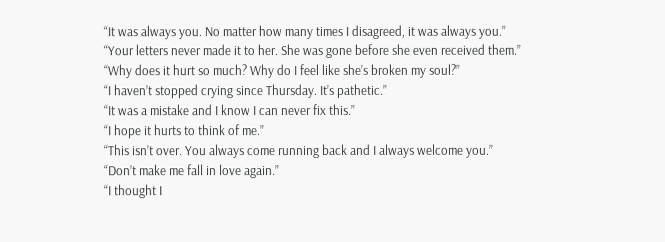“It was always you. No matter how many times I disagreed, it was always you.”
“Your letters never made it to her. She was gone before she even received them.”
“Why does it hurt so much? Why do I feel like she’s broken my soul?”
“I haven’t stopped crying since Thursday. It’s pathetic.”
“It was a mistake and I know I can never fix this.”
“I hope it hurts to think of me.”
“This isn’t over. You always come running back and I always welcome you.”
“Don’t make me fall in love again.”
“I thought I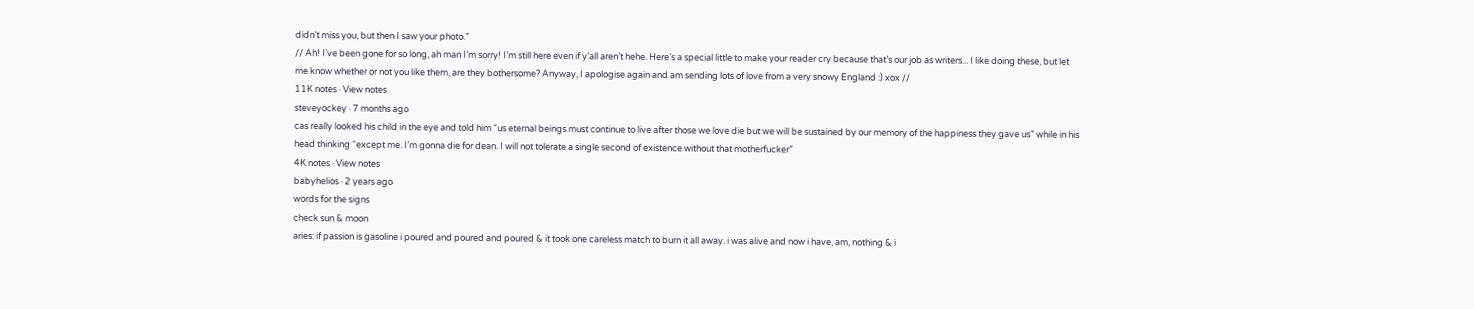didn’t miss you, but then I saw your photo.”
// Ah! I’ve been gone for so long, ah man I’m sorry! I’m still here even if y’all aren’t hehe. Here’s a special little to make your reader cry because that’s our job as writers... I like doing these, but let me know whether or not you like them, are they bothersome? Anyway, I apologise again and am sending lots of love from a very snowy England :) xox //
11K notes · View notes
steveyockey · 7 months ago
cas really looked his child in the eye and told him “us eternal beings must continue to live after those we love die but we will be sustained by our memory of the happiness they gave us” while in his head thinking “except me. I’m gonna die for dean. I will not tolerate a single second of existence without that motherfucker”
4K notes · View notes
babyhelios · 2 years ago
words for the signs
check sun & moon
aries: if passion is gasoline i poured and poured and poured & it took one careless match to burn it all away. i was alive and now i have, am, nothing & i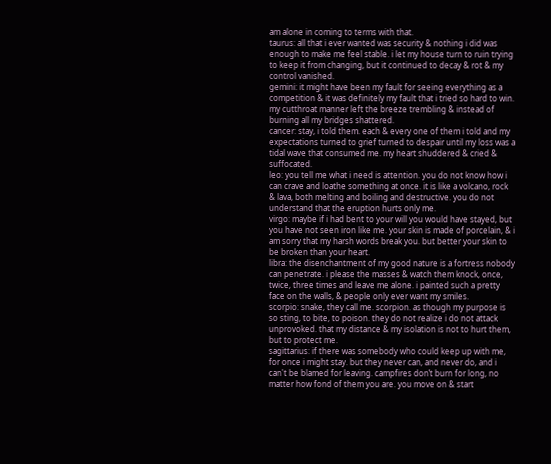am alone in coming to terms with that.
taurus: all that i ever wanted was security & nothing i did was enough to make me feel stable. i let my house turn to ruin trying to keep it from changing, but it continued to decay & rot & my control vanished.
gemini: it might have been my fault for seeing everything as a competition & it was definitely my fault that i tried so hard to win. my cutthroat manner left the breeze trembling & instead of burning all my bridges shattered.
cancer: stay, i told them. each & every one of them i told and my expectations turned to grief turned to despair until my loss was a tidal wave that consumed me. my heart shuddered & cried & suffocated.
leo: you tell me what i need is attention. you do not know how i can crave and loathe something at once. it is like a volcano, rock & lava, both melting and boiling and destructive. you do not understand that the eruption hurts only me.
virgo: maybe if i had bent to your will you would have stayed, but you have not seen iron like me. your skin is made of porcelain, & i am sorry that my harsh words break you. but better your skin to be broken than your heart.
libra: the disenchantment of my good nature is a fortress nobody can penetrate. i please the masses & watch them knock, once, twice, three times and leave me alone. i painted such a pretty face on the walls, & people only ever want my smiles.
scorpio: snake, they call me. scorpion. as though my purpose is so sting, to bite, to poison. they do not realize i do not attack unprovoked. that my distance & my isolation is not to hurt them, but to protect me.
sagittarius: if there was somebody who could keep up with me, for once i might stay. but they never can, and never do, and i can't be blamed for leaving. campfires don’t burn for long, no matter how fond of them you are. you move on & start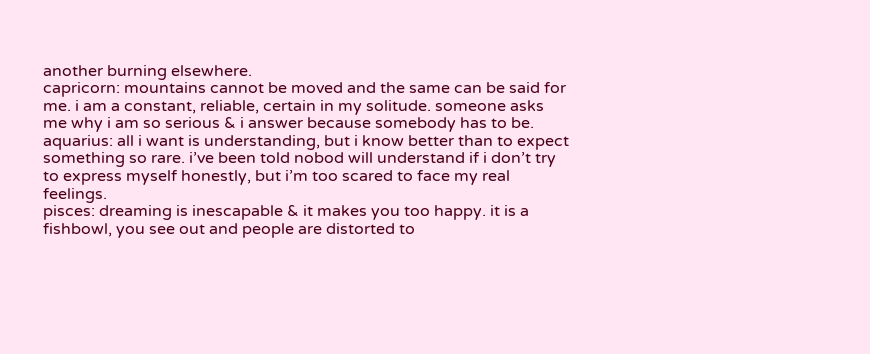another burning elsewhere.
capricorn: mountains cannot be moved and the same can be said for me. i am a constant, reliable, certain in my solitude. someone asks me why i am so serious & i answer because somebody has to be.
aquarius: all i want is understanding, but i know better than to expect something so rare. i’ve been told nobod will understand if i don’t try to express myself honestly, but i’m too scared to face my real feelings.
pisces: dreaming is inescapable & it makes you too happy. it is a fishbowl, you see out and people are distorted to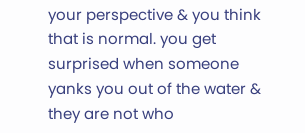your perspective & you think that is normal. you get surprised when someone yanks you out of the water & they are not who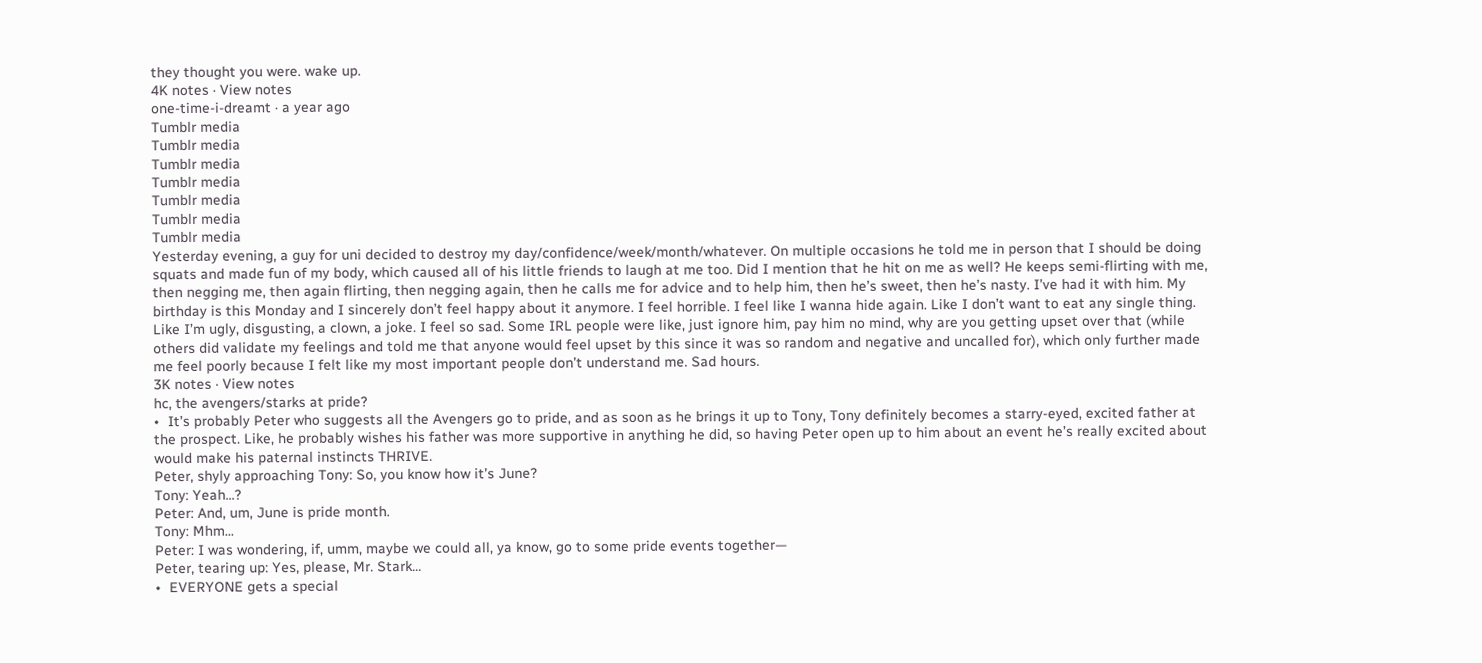they thought you were. wake up.
4K notes · View notes
one-time-i-dreamt · a year ago
Tumblr media
Tumblr media
Tumblr media
Tumblr media
Tumblr media
Tumblr media
Tumblr media
Yesterday evening, a guy for uni decided to destroy my day/confidence/week/month/whatever. On multiple occasions he told me in person that I should be doing squats and made fun of my body, which caused all of his little friends to laugh at me too. Did I mention that he hit on me as well? He keeps semi-flirting with me, then negging me, then again flirting, then negging again, then he calls me for advice and to help him, then he’s sweet, then he’s nasty. I’ve had it with him. My birthday is this Monday and I sincerely don’t feel happy about it anymore. I feel horrible. I feel like I wanna hide again. Like I don’t want to eat any single thing. Like I’m ugly, disgusting, a clown, a joke. I feel so sad. Some IRL people were like, just ignore him, pay him no mind, why are you getting upset over that (while others did validate my feelings and told me that anyone would feel upset by this since it was so random and negative and uncalled for), which only further made me feel poorly because I felt like my most important people don’t understand me. Sad hours.
3K notes · View notes
hc, the avengers/starks at pride?
•  It’s probably Peter who suggests all the Avengers go to pride, and as soon as he brings it up to Tony, Tony definitely becomes a starry-eyed, excited father at the prospect. Like, he probably wishes his father was more supportive in anything he did, so having Peter open up to him about an event he’s really excited about would make his paternal instincts THRIVE.
Peter, shyly approaching Tony: So, you know how it’s June?
Tony: Yeah...?
Peter: And, um, June is pride month.
Tony: Mhm...
Peter: I was wondering, if, umm, maybe we could all, ya know, go to some pride events together—
Peter, tearing up: Yes, please, Mr. Stark...
•  EVERYONE gets a special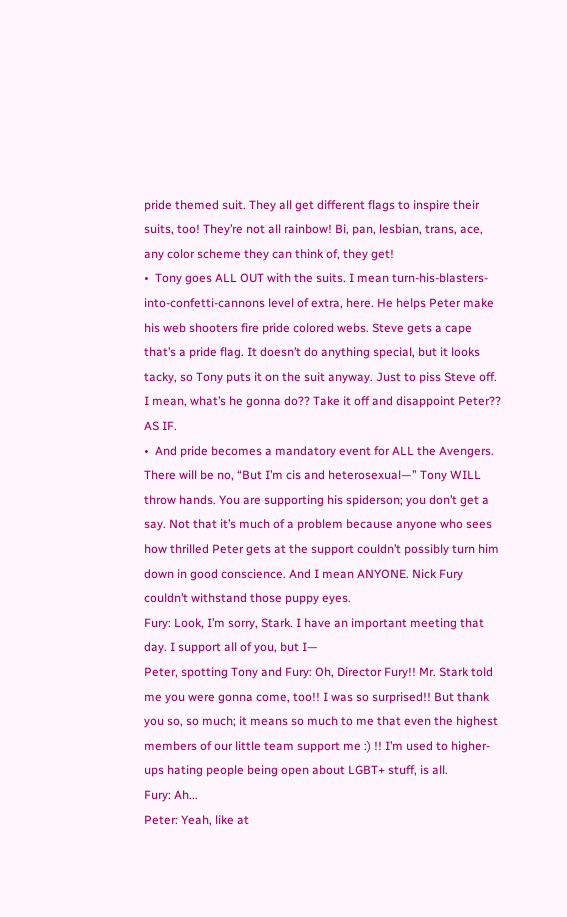pride themed suit. They all get different flags to inspire their suits, too! They’re not all rainbow! Bi, pan, lesbian, trans, ace, any color scheme they can think of, they get!
•  Tony goes ALL OUT with the suits. I mean turn-his-blasters-into-confetti-cannons level of extra, here. He helps Peter make his web shooters fire pride colored webs. Steve gets a cape that’s a pride flag. It doesn’t do anything special, but it looks tacky, so Tony puts it on the suit anyway. Just to piss Steve off. I mean, what’s he gonna do?? Take it off and disappoint Peter?? AS IF.
•  And pride becomes a mandatory event for ALL the Avengers. There will be no, “But I’m cis and heterosexual—” Tony WILL throw hands. You are supporting his spiderson; you don’t get a say. Not that it’s much of a problem because anyone who sees how thrilled Peter gets at the support couldn’t possibly turn him down in good conscience. And I mean ANYONE. Nick Fury couldn’t withstand those puppy eyes.
Fury: Look, I’m sorry, Stark. I have an important meeting that day. I support all of you, but I—
Peter, spotting Tony and Fury: Oh, Director Fury!! Mr. Stark told me you were gonna come, too!! I was so surprised!! But thank you so, so much; it means so much to me that even the highest members of our little team support me :) !! I’m used to higher-ups hating people being open about LGBT+ stuff, is all.
Fury: Ah...
Peter: Yeah, like at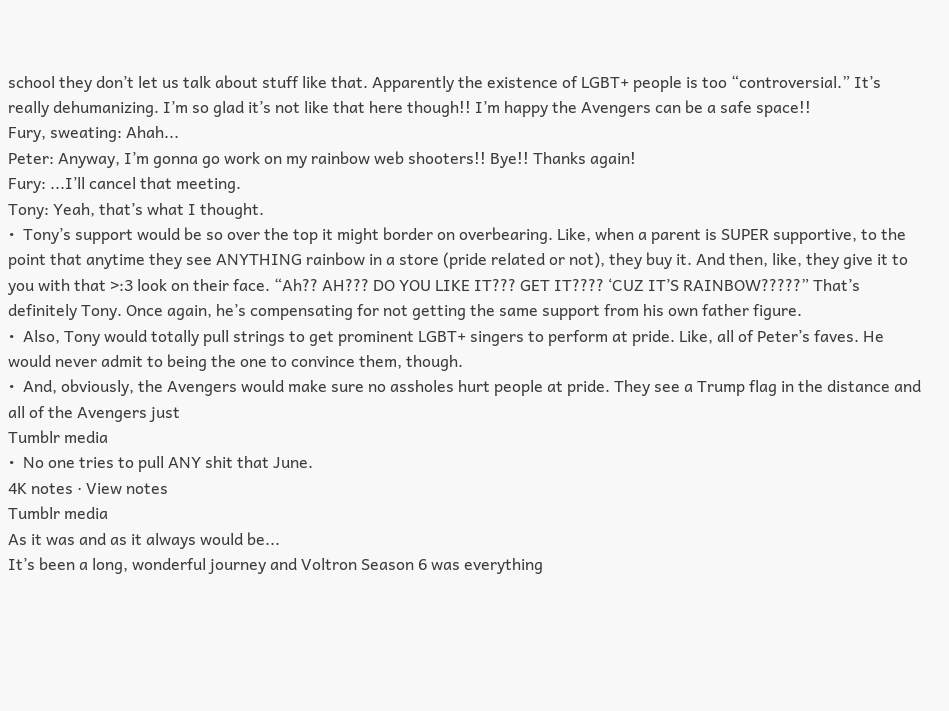school they don’t let us talk about stuff like that. Apparently the existence of LGBT+ people is too “controversial.” It’s really dehumanizing. I’m so glad it’s not like that here though!! I’m happy the Avengers can be a safe space!!
Fury, sweating: Ahah...
Peter: Anyway, I’m gonna go work on my rainbow web shooters!! Bye!! Thanks again!
Fury: ...I’ll cancel that meeting.
Tony: Yeah, that’s what I thought.
•  Tony’s support would be so over the top it might border on overbearing. Like, when a parent is SUPER supportive, to the point that anytime they see ANYTHING rainbow in a store (pride related or not), they buy it. And then, like, they give it to you with that >:3 look on their face. “Ah?? AH??? DO YOU LIKE IT??? GET IT???? ‘CUZ IT’S RAINBOW?????” That’s definitely Tony. Once again, he’s compensating for not getting the same support from his own father figure.
•  Also, Tony would totally pull strings to get prominent LGBT+ singers to perform at pride. Like, all of Peter’s faves. He would never admit to being the one to convince them, though.
•  And, obviously, the Avengers would make sure no assholes hurt people at pride. They see a Trump flag in the distance and all of the Avengers just
Tumblr media
•  No one tries to pull ANY shit that June.
4K notes · View notes
Tumblr media
As it was and as it always would be...
It’s been a long, wonderful journey and Voltron Season 6 was everything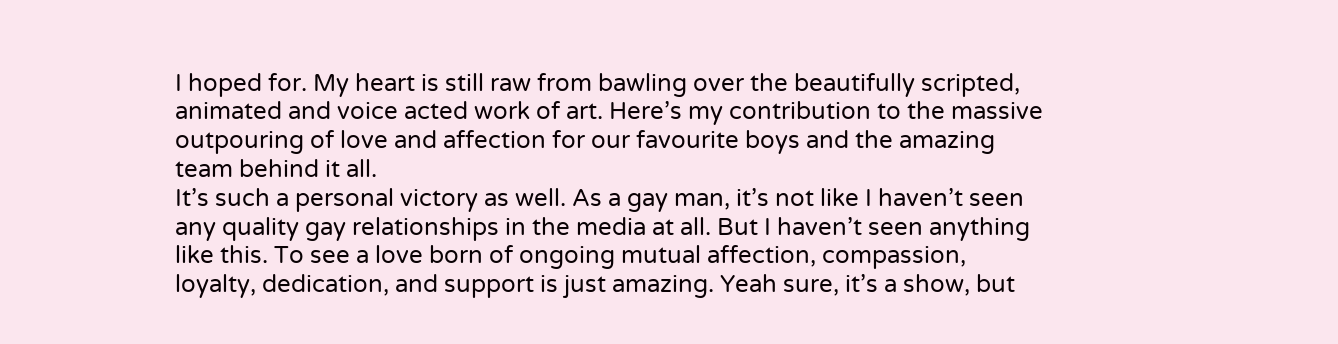I hoped for. My heart is still raw from bawling over the beautifully scripted, animated and voice acted work of art. Here’s my contribution to the massive outpouring of love and affection for our favourite boys and the amazing team behind it all.
It’s such a personal victory as well. As a gay man, it’s not like I haven’t seen any quality gay relationships in the media at all. But I haven’t seen anything like this. To see a love born of ongoing mutual affection, compassion, loyalty, dedication, and support is just amazing. Yeah sure, it’s a show, but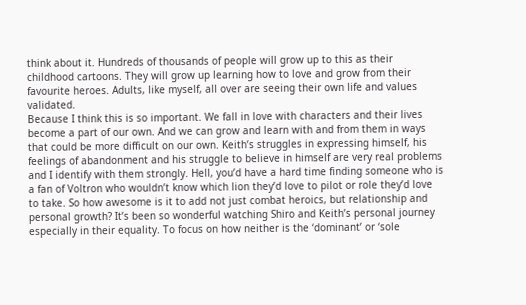think about it. Hundreds of thousands of people will grow up to this as their childhood cartoons. They will grow up learning how to love and grow from their favourite heroes. Adults, like myself, all over are seeing their own life and values validated.
Because I think this is so important. We fall in love with characters and their lives become a part of our own. And we can grow and learn with and from them in ways that could be more difficult on our own. Keith’s struggles in expressing himself, his feelings of abandonment and his struggle to believe in himself are very real problems and I identify with them strongly. Hell, you’d have a hard time finding someone who is a fan of Voltron who wouldn’t know which lion they’d love to pilot or role they’d love to take. So how awesome is it to add not just combat heroics, but relationship and personal growth? It’s been so wonderful watching Shiro and Keith’s personal journey especially in their equality. To focus on how neither is the ‘dominant’ or ‘sole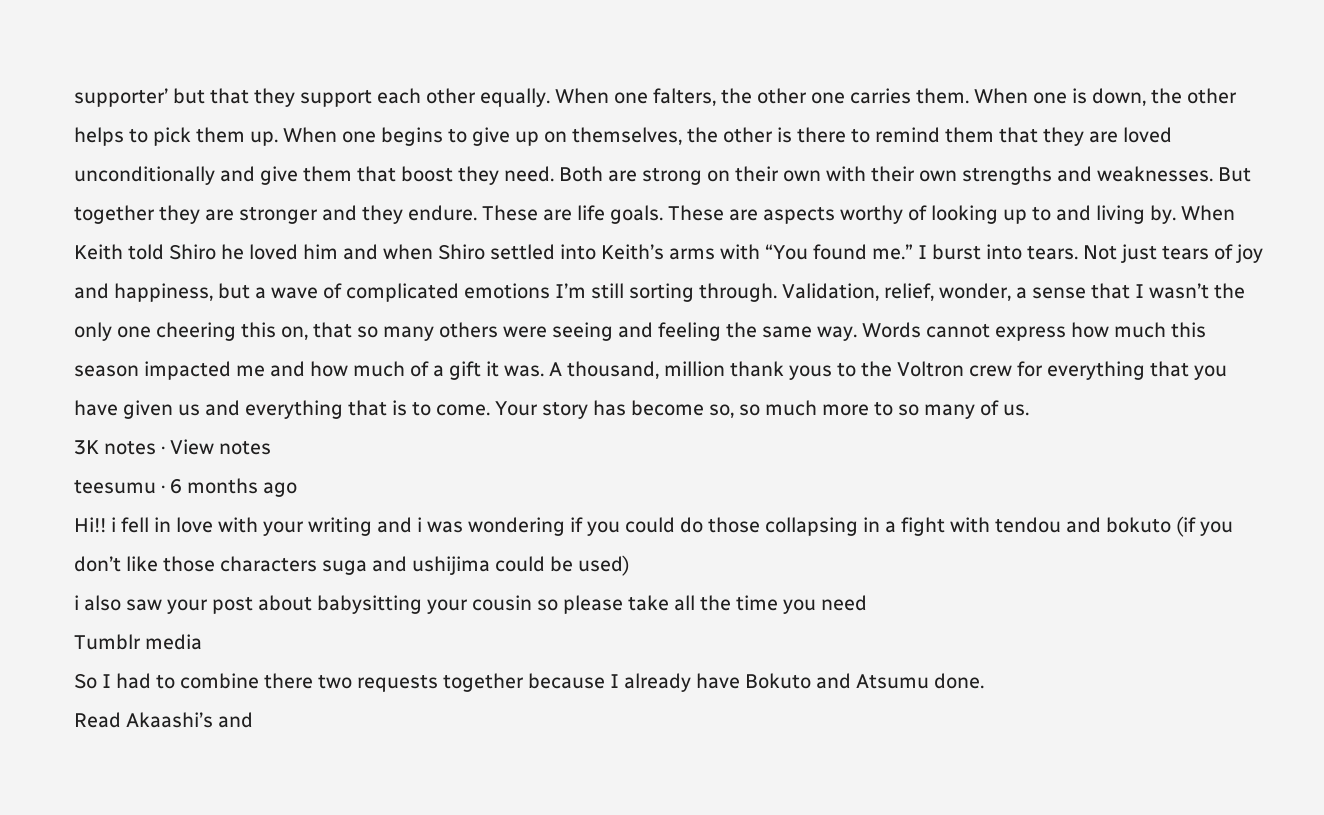supporter’ but that they support each other equally. When one falters, the other one carries them. When one is down, the other helps to pick them up. When one begins to give up on themselves, the other is there to remind them that they are loved unconditionally and give them that boost they need. Both are strong on their own with their own strengths and weaknesses. But together they are stronger and they endure. These are life goals. These are aspects worthy of looking up to and living by. When Keith told Shiro he loved him and when Shiro settled into Keith’s arms with “You found me.” I burst into tears. Not just tears of joy and happiness, but a wave of complicated emotions I’m still sorting through. Validation, relief, wonder, a sense that I wasn’t the only one cheering this on, that so many others were seeing and feeling the same way. Words cannot express how much this season impacted me and how much of a gift it was. A thousand, million thank yous to the Voltron crew for everything that you have given us and everything that is to come. Your story has become so, so much more to so many of us.
3K notes · View notes
teesumu · 6 months ago
Hi!! i fell in love with your writing and i was wondering if you could do those collapsing in a fight with tendou and bokuto (if you don’t like those characters suga and ushijima could be used)
i also saw your post about babysitting your cousin so please take all the time you need
Tumblr media
So I had to combine there two requests together because I already have Bokuto and Atsumu done.
Read Akaashi’s and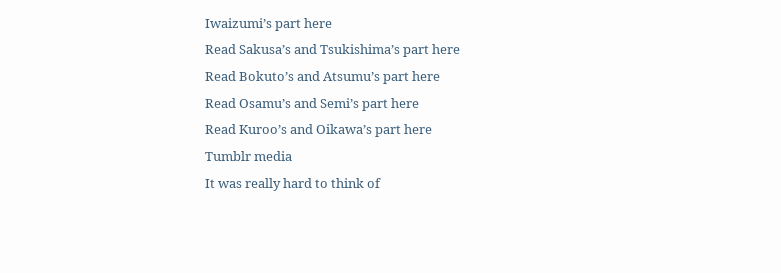Iwaizumi’s part here
Read Sakusa’s and Tsukishima’s part here
Read Bokuto’s and Atsumu’s part here
Read Osamu’s and Semi’s part here
Read Kuroo’s and Oikawa’s part here
Tumblr media
It was really hard to think of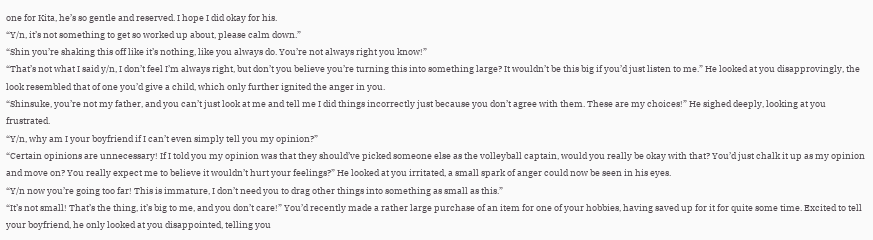one for Kita, he’s so gentle and reserved. I hope I did okay for his.
“Y/n, it’s not something to get so worked up about, please calm down.”
“Shin you’re shaking this off like it’s nothing, like you always do. You’re not always right you know!”
“That’s not what I said y/n, I don’t feel I’m always right, but don’t you believe you’re turning this into something large? It wouldn’t be this big if you’d just listen to me.” He looked at you disapprovingly, the look resembled that of one you’d give a child, which only further ignited the anger in you.
“Shinsuke, you’re not my father, and you can’t just look at me and tell me I did things incorrectly just because you don’t agree with them. These are my choices!” He sighed deeply, looking at you frustrated.
“Y/n, why am I your boyfriend if I can’t even simply tell you my opinion?”
“Certain opinions are unnecessary! If I told you my opinion was that they should’ve picked someone else as the volleyball captain, would you really be okay with that? You’d just chalk it up as my opinion and move on? You really expect me to believe it wouldn’t hurt your feelings?” He looked at you irritated, a small spark of anger could now be seen in his eyes.
“Y/n now you’re going too far! This is immature, I don’t need you to drag other things into something as small as this.”
“It’s not small! That’s the thing, it’s big to me, and you don’t care!” You’d recently made a rather large purchase of an item for one of your hobbies, having saved up for it for quite some time. Excited to tell your boyfriend, he only looked at you disappointed, telling you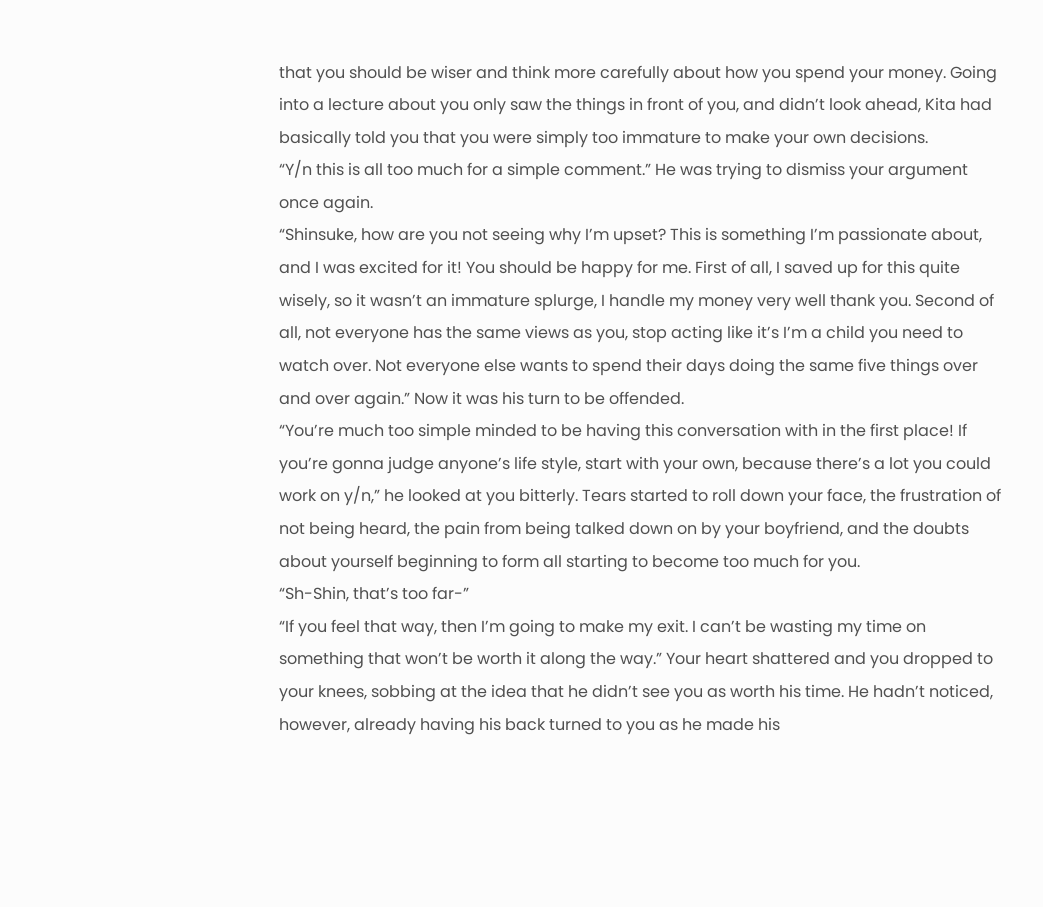that you should be wiser and think more carefully about how you spend your money. Going into a lecture about you only saw the things in front of you, and didn’t look ahead, Kita had basically told you that you were simply too immature to make your own decisions.
“Y/n this is all too much for a simple comment.” He was trying to dismiss your argument once again.
“Shinsuke, how are you not seeing why I’m upset? This is something I’m passionate about, and I was excited for it! You should be happy for me. First of all, I saved up for this quite wisely, so it wasn’t an immature splurge, I handle my money very well thank you. Second of all, not everyone has the same views as you, stop acting like it’s I’m a child you need to watch over. Not everyone else wants to spend their days doing the same five things over and over again.” Now it was his turn to be offended.
“You’re much too simple minded to be having this conversation with in the first place! If you’re gonna judge anyone’s life style, start with your own, because there’s a lot you could work on y/n,” he looked at you bitterly. Tears started to roll down your face, the frustration of not being heard, the pain from being talked down on by your boyfriend, and the doubts about yourself beginning to form all starting to become too much for you.
“Sh-Shin, that’s too far-”
“If you feel that way, then I’m going to make my exit. I can’t be wasting my time on something that won’t be worth it along the way.” Your heart shattered and you dropped to your knees, sobbing at the idea that he didn’t see you as worth his time. He hadn’t noticed, however, already having his back turned to you as he made his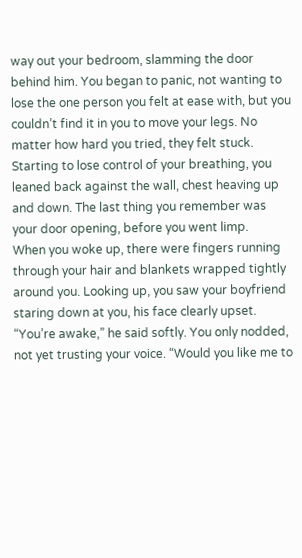way out your bedroom, slamming the door behind him. You began to panic, not wanting to lose the one person you felt at ease with, but you couldn’t find it in you to move your legs. No matter how hard you tried, they felt stuck. Starting to lose control of your breathing, you leaned back against the wall, chest heaving up and down. The last thing you remember was your door opening, before you went limp.
When you woke up, there were fingers running through your hair and blankets wrapped tightly around you. Looking up, you saw your boyfriend staring down at you, his face clearly upset.
“You’re awake,” he said softly. You only nodded, not yet trusting your voice. “Would you like me to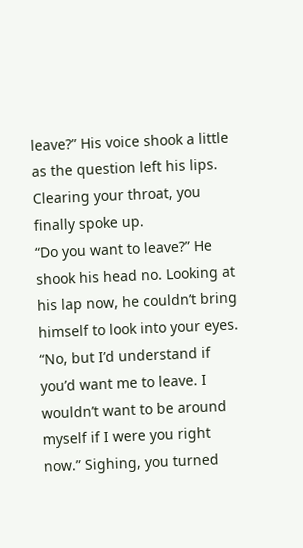leave?” His voice shook a little as the question left his lips. Clearing your throat, you finally spoke up.
“Do you want to leave?” He shook his head no. Looking at his lap now, he couldn’t bring himself to look into your eyes.
“No, but I’d understand if you’d want me to leave. I wouldn’t want to be around myself if I were you right now.” Sighing, you turned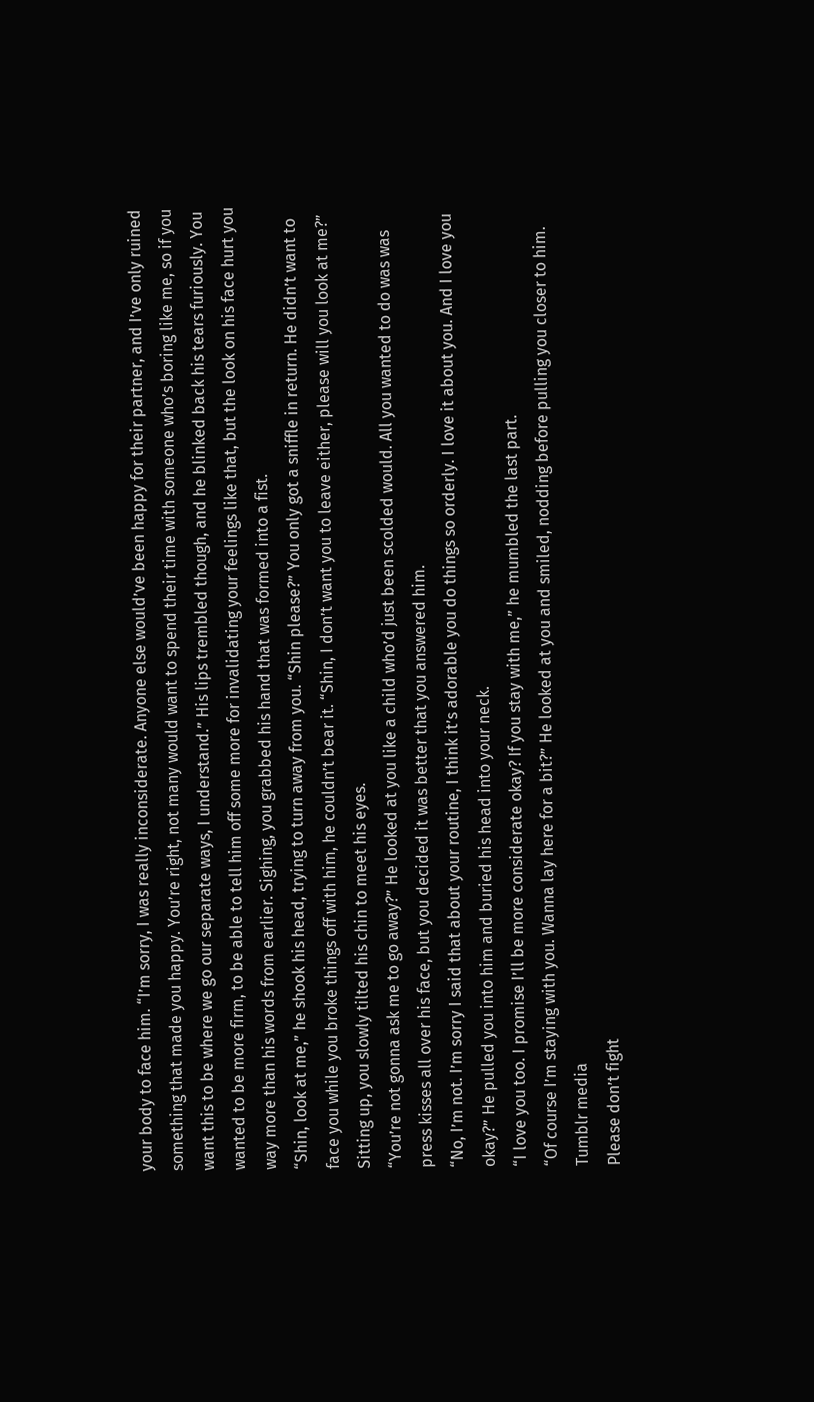your body to face him. “I’m sorry, I was really inconsiderate. Anyone else would’ve been happy for their partner, and I’ve only ruined something that made you happy. You’re right, not many would want to spend their time with someone who’s boring like me, so if you want this to be where we go our separate ways, I understand.” His lips trembled though, and he blinked back his tears furiously. You wanted to be more firm, to be able to tell him off some more for invalidating your feelings like that, but the look on his face hurt you way more than his words from earlier. Sighing, you grabbed his hand that was formed into a fist.
“Shin, look at me,” he shook his head, trying to turn away from you. “Shin please?” You only got a sniffle in return. He didn’t want to face you while you broke things off with him, he couldn’t bear it. “Shin, I don’t want you to leave either, please will you look at me?” Sitting up, you slowly tilted his chin to meet his eyes.
“You’re not gonna ask me to go away?” He looked at you like a child who’d just been scolded would. All you wanted to do was was press kisses all over his face, but you decided it was better that you answered him.
“No, I’m not. I’m sorry I said that about your routine, I think it’s adorable you do things so orderly. I love it about you. And I love you okay?” He pulled you into him and buried his head into your neck.
“I love you too. I promise I’ll be more considerate okay? If you stay with me,” he mumbled the last part.
“Of course I’m staying with you. Wanna lay here for a bit?” He looked at you and smiled, nodding before pulling you closer to him.
Tumblr media
Please don’t fight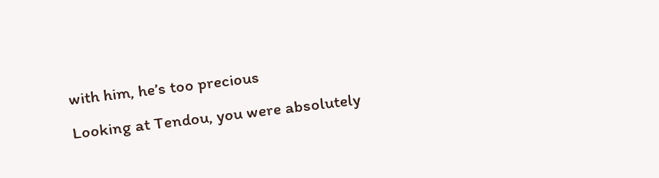with him, he’s too precious
Looking at Tendou, you were absolutely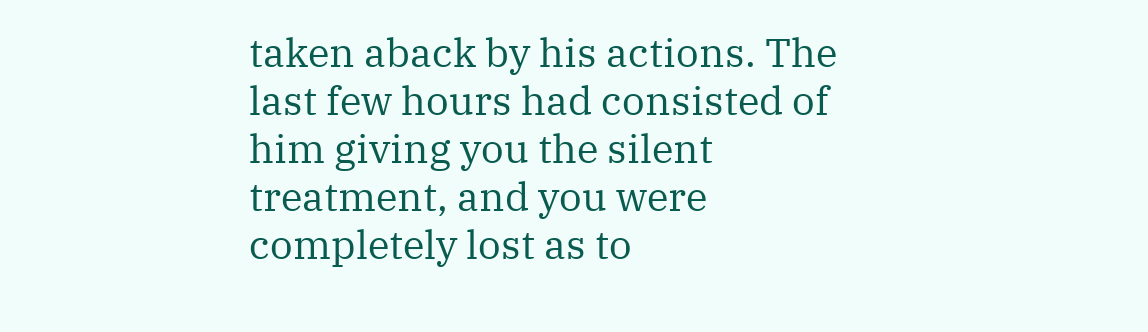taken aback by his actions. The last few hours had consisted of him giving you the silent treatment, and you were completely lost as to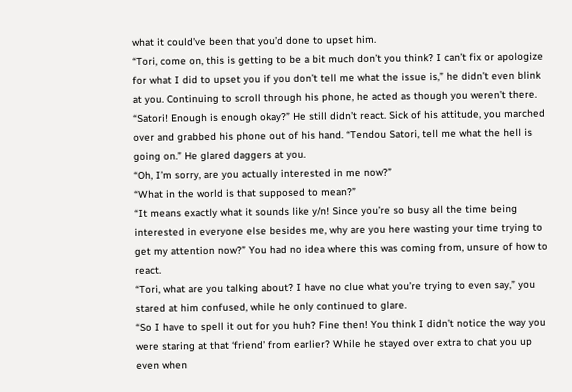what it could’ve been that you’d done to upset him.
“Tori, come on, this is getting to be a bit much don’t you think? I can’t fix or apologize for what I did to upset you if you don’t tell me what the issue is,” he didn’t even blink at you. Continuing to scroll through his phone, he acted as though you weren’t there. “Satori! Enough is enough okay?” He still didn’t react. Sick of his attitude, you marched over and grabbed his phone out of his hand. “Tendou Satori, tell me what the hell is going on.” He glared daggers at you.
“Oh, I’m sorry, are you actually interested in me now?”
“What in the world is that supposed to mean?”
“It means exactly what it sounds like y/n! Since you’re so busy all the time being interested in everyone else besides me, why are you here wasting your time trying to get my attention now?” You had no idea where this was coming from, unsure of how to react.
“Tori, what are you talking about? I have no clue what you’re trying to even say,” you stared at him confused, while he only continued to glare.
“So I have to spell it out for you huh? Fine then! You think I didn’t notice the way you were staring at that ‘friend’ from earlier? While he stayed over extra to chat you up even when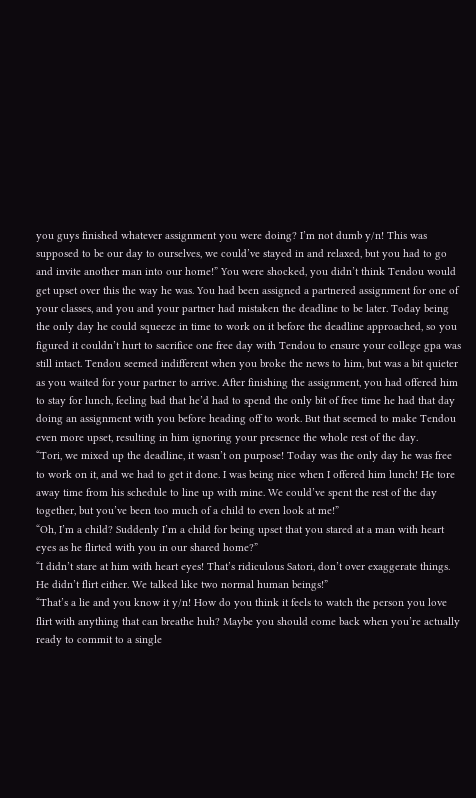you guys finished whatever assignment you were doing? I’m not dumb y/n! This was supposed to be our day to ourselves, we could’ve stayed in and relaxed, but you had to go and invite another man into our home!” You were shocked, you didn’t think Tendou would get upset over this the way he was. You had been assigned a partnered assignment for one of your classes, and you and your partner had mistaken the deadline to be later. Today being the only day he could squeeze in time to work on it before the deadline approached, so you figured it couldn’t hurt to sacrifice one free day with Tendou to ensure your college gpa was still intact. Tendou seemed indifferent when you broke the news to him, but was a bit quieter as you waited for your partner to arrive. After finishing the assignment, you had offered him to stay for lunch, feeling bad that he’d had to spend the only bit of free time he had that day doing an assignment with you before heading off to work. But that seemed to make Tendou even more upset, resulting in him ignoring your presence the whole rest of the day.
“Tori, we mixed up the deadline, it wasn’t on purpose! Today was the only day he was free to work on it, and we had to get it done. I was being nice when I offered him lunch! He tore away time from his schedule to line up with mine. We could’ve spent the rest of the day together, but you’ve been too much of a child to even look at me!”
“Oh, I’m a child? Suddenly I’m a child for being upset that you stared at a man with heart eyes as he flirted with you in our shared home?”
“I didn’t stare at him with heart eyes! That’s ridiculous Satori, don’t over exaggerate things. He didn’t flirt either. We talked like two normal human beings!”
“That’s a lie and you know it y/n! How do you think it feels to watch the person you love flirt with anything that can breathe huh? Maybe you should come back when you’re actually ready to commit to a single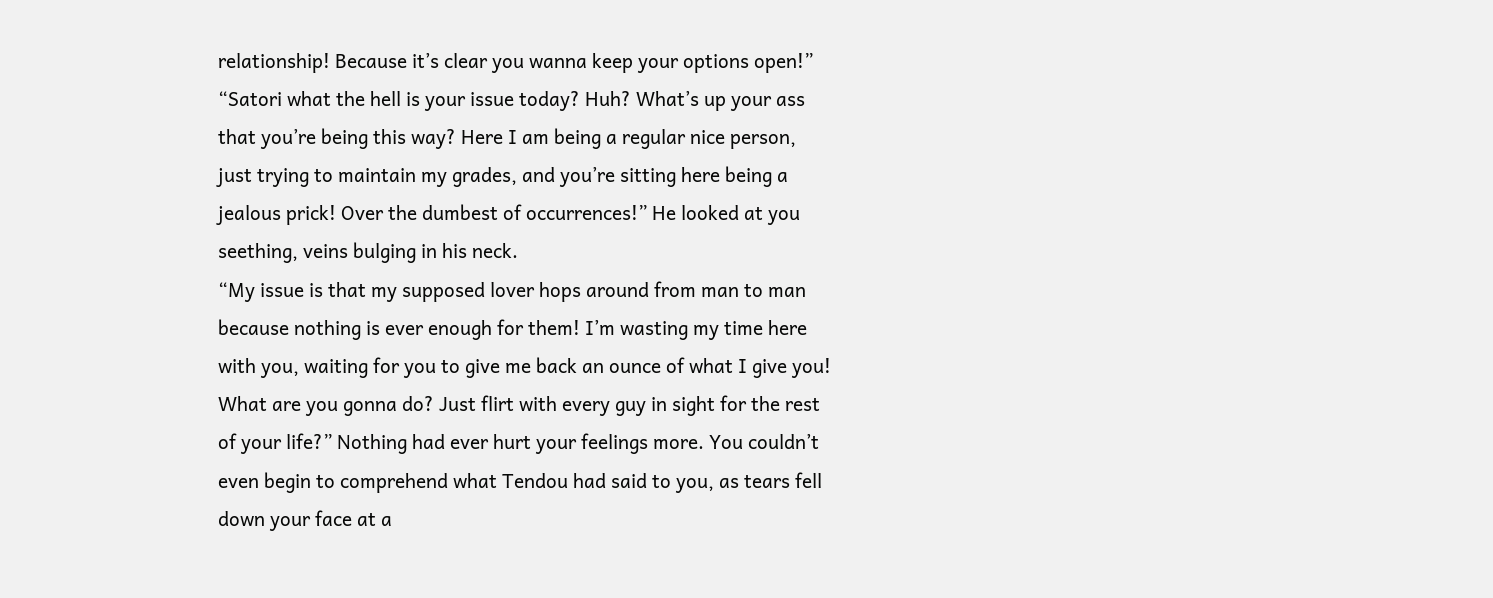relationship! Because it’s clear you wanna keep your options open!”
“Satori what the hell is your issue today? Huh? What’s up your ass that you’re being this way? Here I am being a regular nice person, just trying to maintain my grades, and you’re sitting here being a jealous prick! Over the dumbest of occurrences!” He looked at you seething, veins bulging in his neck.
“My issue is that my supposed lover hops around from man to man because nothing is ever enough for them! I’m wasting my time here with you, waiting for you to give me back an ounce of what I give you! What are you gonna do? Just flirt with every guy in sight for the rest of your life?” Nothing had ever hurt your feelings more. You couldn’t even begin to comprehend what Tendou had said to you, as tears fell down your face at a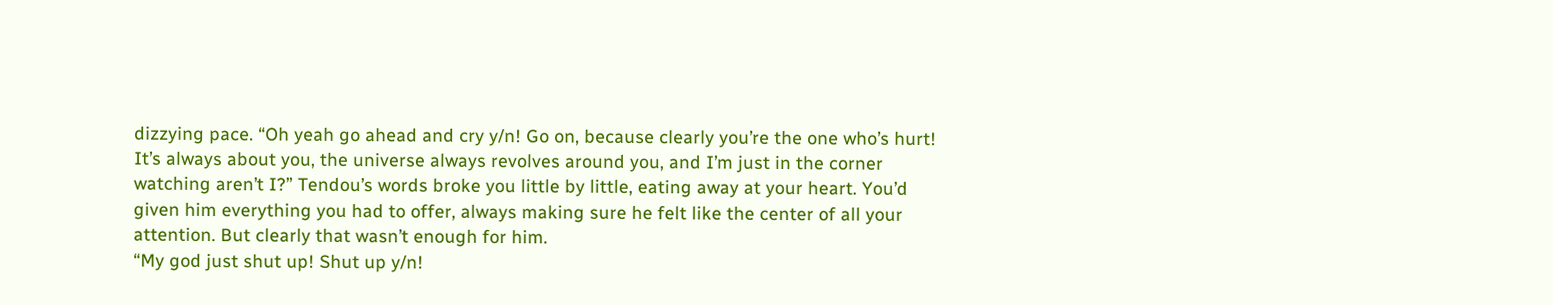dizzying pace. “Oh yeah go ahead and cry y/n! Go on, because clearly you’re the one who’s hurt! It’s always about you, the universe always revolves around you, and I’m just in the corner watching aren’t I?” Tendou’s words broke you little by little, eating away at your heart. You’d given him everything you had to offer, always making sure he felt like the center of all your attention. But clearly that wasn’t enough for him.
“My god just shut up! Shut up y/n!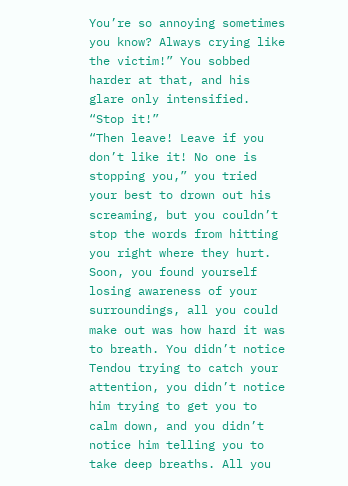You’re so annoying sometimes you know? Always crying like the victim!” You sobbed harder at that, and his glare only intensified.
“Stop it!”
“Then leave! Leave if you don’t like it! No one is stopping you,” you tried your best to drown out his screaming, but you couldn’t stop the words from hitting you right where they hurt. Soon, you found yourself losing awareness of your surroundings, all you could make out was how hard it was to breath. You didn’t notice Tendou trying to catch your attention, you didn’t notice him trying to get you to calm down, and you didn’t notice him telling you to take deep breaths. All you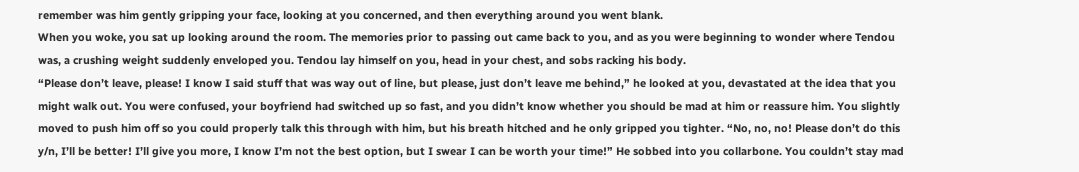remember was him gently gripping your face, looking at you concerned, and then everything around you went blank.
When you woke, you sat up looking around the room. The memories prior to passing out came back to you, and as you were beginning to wonder where Tendou was, a crushing weight suddenly enveloped you. Tendou lay himself on you, head in your chest, and sobs racking his body.
“Please don’t leave, please! I know I said stuff that was way out of line, but please, just don’t leave me behind,” he looked at you, devastated at the idea that you might walk out. You were confused, your boyfriend had switched up so fast, and you didn’t know whether you should be mad at him or reassure him. You slightly moved to push him off so you could properly talk this through with him, but his breath hitched and he only gripped you tighter. “No, no, no! Please don’t do this y/n, I’ll be better! I’ll give you more, I know I’m not the best option, but I swear I can be worth your time!” He sobbed into you collarbone. You couldn’t stay mad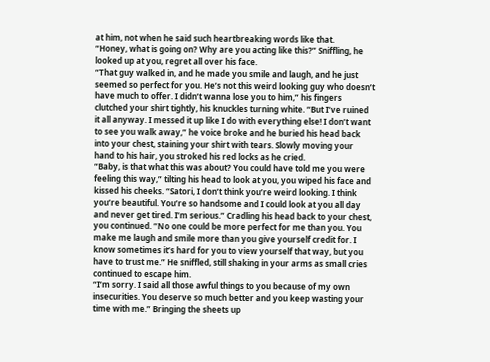at him, not when he said such heartbreaking words like that.
“Honey, what is going on? Why are you acting like this?” Sniffling, he looked up at you, regret all over his face.
“That guy walked in, and he made you smile and laugh, and he just seemed so perfect for you. He’s not this weird looking guy who doesn’t have much to offer. I didn’t wanna lose you to him,” his fingers clutched your shirt tightly, his knuckles turning white. “But I’ve ruined it all anyway. I messed it up like I do with everything else! I don’t want to see you walk away,” he voice broke and he buried his head back into your chest, staining your shirt with tears. Slowly moving your hand to his hair, you stroked his red locks as he cried.
“Baby, is that what this was about? You could have told me you were feeling this way,” tilting his head to look at you, you wiped his face and kissed his cheeks. “Satori, I don’t think you’re weird looking. I think you’re beautiful. You’re so handsome and I could look at you all day and never get tired. I’m serious.” Cradling his head back to your chest, you continued. “No one could be more perfect for me than you. You make me laugh and smile more than you give yourself credit for. I know sometimes it’s hard for you to view yourself that way, but you have to trust me.” He sniffled, still shaking in your arms as small cries continued to escape him.
“I’m sorry. I said all those awful things to you because of my own insecurities. You deserve so much better and you keep wasting your time with me.” Bringing the sheets up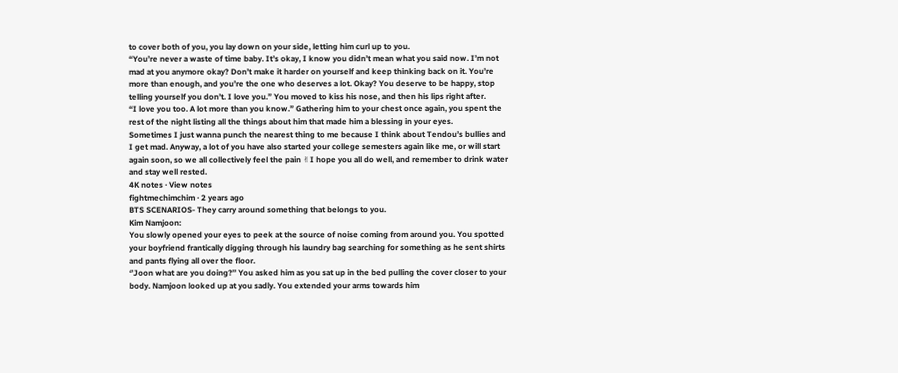to cover both of you, you lay down on your side, letting him curl up to you.
“You’re never a waste of time baby. It’s okay, I know you didn’t mean what you said now. I’m not mad at you anymore okay? Don’t make it harder on yourself and keep thinking back on it. You’re more than enough, and you’re the one who deserves a lot. Okay? You deserve to be happy, stop telling yourself you don’t. I love you.” You moved to kiss his nose, and then his lips right after.
“I love you too. A lot more than you know.” Gathering him to your chest once again, you spent the rest of the night listing all the things about him that made him a blessing in your eyes.
Sometimes I just wanna punch the nearest thing to me because I think about Tendou’s bullies and I get mad. Anyway, a lot of you have also started your college semesters again like me, or will start again soon, so we all collectively feel the pain ✌I hope you all do well, and remember to drink water and stay well rested.
4K notes · View notes
fightmechimchim · 2 years ago
BTS SCENARIOS- They carry around something that belongs to you.
Kim Namjoon:
You slowly opened your eyes to peek at the source of noise coming from around you. You spotted your boyfriend frantically digging through his laundry bag searching for something as he sent shirts and pants flying all over the floor.
‘’Joon what are you doing?’’ You asked him as you sat up in the bed pulling the cover closer to your body. Namjoon looked up at you sadly. You extended your arms towards him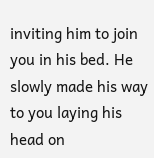inviting him to join you in his bed. He slowly made his way to you laying his head on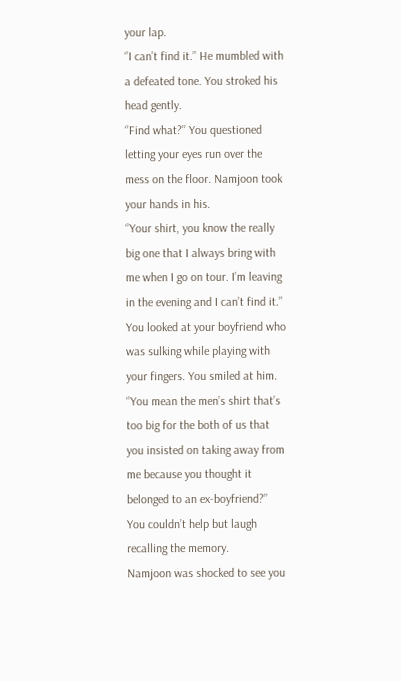your lap.
‘’I can’t find it.’’ He mumbled with a defeated tone. You stroked his head gently.
‘’Find what?’’ You questioned letting your eyes run over the mess on the floor. Namjoon took your hands in his.
‘’Your shirt, you know the really big one that I always bring with me when I go on tour. I’m leaving in the evening and I can’t find it.’’ You looked at your boyfriend who was sulking while playing with your fingers. You smiled at him.
‘’You mean the men’s shirt that’s too big for the both of us that you insisted on taking away from me because you thought it belonged to an ex-boyfriend?’’ You couldn’t help but laugh recalling the memory.
Namjoon was shocked to see you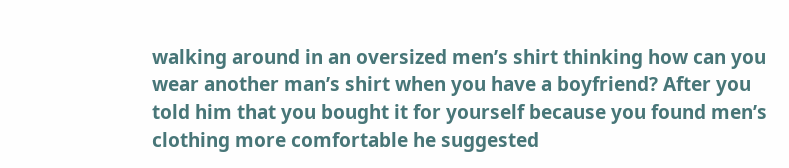walking around in an oversized men’s shirt thinking how can you wear another man’s shirt when you have a boyfriend? After you told him that you bought it for yourself because you found men’s clothing more comfortable he suggested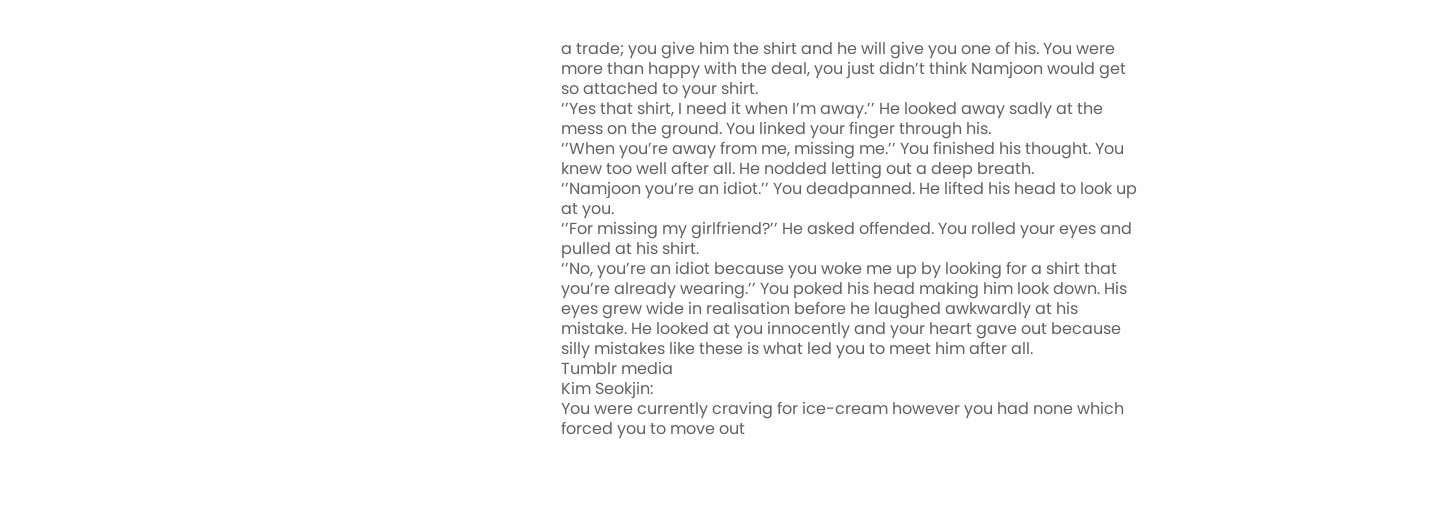a trade; you give him the shirt and he will give you one of his. You were more than happy with the deal, you just didn’t think Namjoon would get so attached to your shirt.
‘’Yes that shirt, I need it when I’m away.’’ He looked away sadly at the mess on the ground. You linked your finger through his.
‘’When you’re away from me, missing me.’’ You finished his thought. You knew too well after all. He nodded letting out a deep breath.
‘’Namjoon you’re an idiot.’’ You deadpanned. He lifted his head to look up at you.
‘’For missing my girlfriend?’’ He asked offended. You rolled your eyes and pulled at his shirt.
‘’No, you’re an idiot because you woke me up by looking for a shirt that you’re already wearing.’’ You poked his head making him look down. His eyes grew wide in realisation before he laughed awkwardly at his mistake. He looked at you innocently and your heart gave out because silly mistakes like these is what led you to meet him after all.
Tumblr media
Kim Seokjin:
You were currently craving for ice-cream however you had none which forced you to move out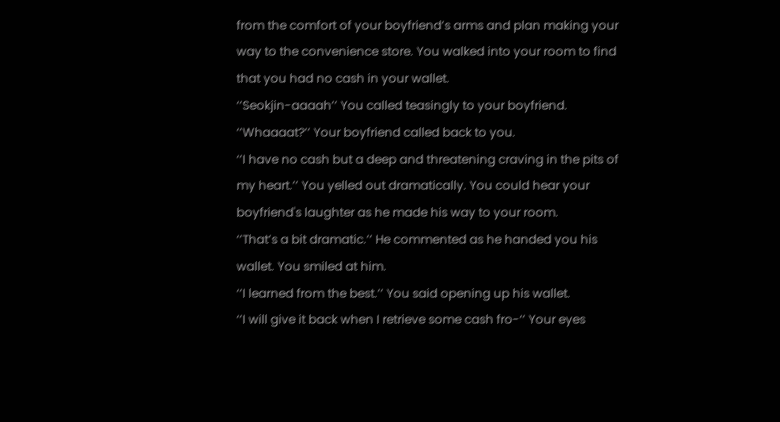from the comfort of your boyfriend’s arms and plan making your way to the convenience store. You walked into your room to find that you had no cash in your wallet.
‘’Seokjin-aaaah’’ You called teasingly to your boyfriend.
‘’Whaaaat?’’ Your boyfriend called back to you.
‘’I have no cash but a deep and threatening craving in the pits of my heart.’’ You yelled out dramatically. You could hear your boyfriend's laughter as he made his way to your room.
‘’That’s a bit dramatic.’’ He commented as he handed you his wallet. You smiled at him.
‘’I learned from the best.’’ You said opening up his wallet.
‘’I will give it back when I retrieve some cash fro-‘’ Your eyes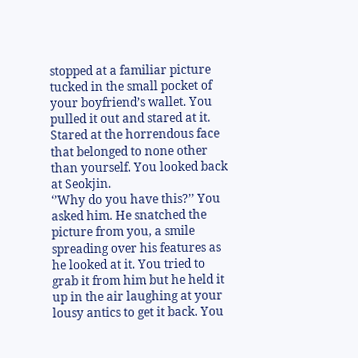stopped at a familiar picture tucked in the small pocket of your boyfriend’s wallet. You pulled it out and stared at it. Stared at the horrendous face that belonged to none other than yourself. You looked back at Seokjin.
‘’Why do you have this?’’ You asked him. He snatched the picture from you, a smile spreading over his features as he looked at it. You tried to grab it from him but he held it up in the air laughing at your lousy antics to get it back. You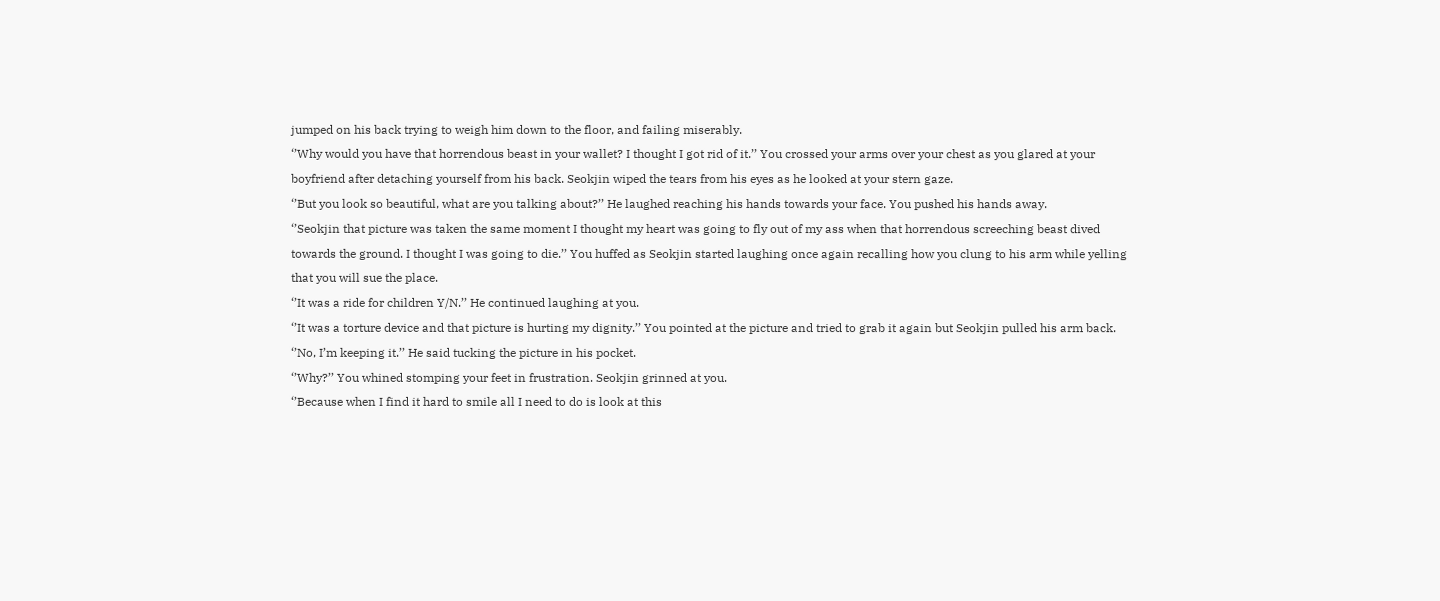jumped on his back trying to weigh him down to the floor, and failing miserably.
‘’Why would you have that horrendous beast in your wallet? I thought I got rid of it.’’ You crossed your arms over your chest as you glared at your boyfriend after detaching yourself from his back. Seokjin wiped the tears from his eyes as he looked at your stern gaze.
‘’But you look so beautiful, what are you talking about?’’ He laughed reaching his hands towards your face. You pushed his hands away.
‘’Seokjin that picture was taken the same moment I thought my heart was going to fly out of my ass when that horrendous screeching beast dived towards the ground. I thought I was going to die.’’ You huffed as Seokjin started laughing once again recalling how you clung to his arm while yelling that you will sue the place.
‘’It was a ride for children Y/N.’’ He continued laughing at you.
‘’It was a torture device and that picture is hurting my dignity.’’ You pointed at the picture and tried to grab it again but Seokjin pulled his arm back.
‘’No, I’m keeping it.’’ He said tucking the picture in his pocket.
‘’Why?’’ You whined stomping your feet in frustration. Seokjin grinned at you.
‘’Because when I find it hard to smile all I need to do is look at this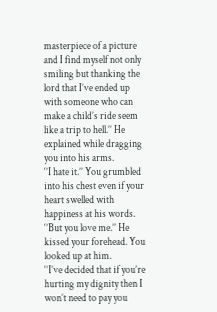masterpiece of a picture and I find myself not only smiling but thanking the lord that I’ve ended up with someone who can make a child’s ride seem like a trip to hell.’’ He explained while dragging you into his arms.
‘’I hate it.’’ You grumbled into his chest even if your heart swelled with happiness at his words.
‘’But you love me.’’ He kissed your forehead. You looked up at him.
‘’I’ve decided that if you’re hurting my dignity then I won’t need to pay you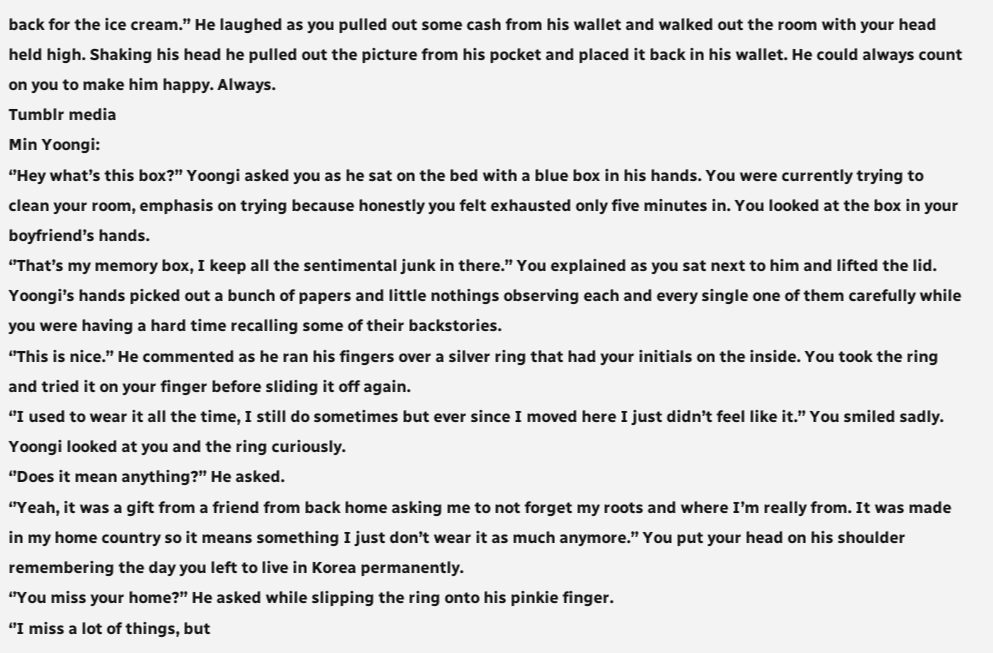back for the ice cream.’’ He laughed as you pulled out some cash from his wallet and walked out the room with your head held high. Shaking his head he pulled out the picture from his pocket and placed it back in his wallet. He could always count on you to make him happy. Always.
Tumblr media
Min Yoongi:
‘’Hey what’s this box?’’ Yoongi asked you as he sat on the bed with a blue box in his hands. You were currently trying to clean your room, emphasis on trying because honestly you felt exhausted only five minutes in. You looked at the box in your boyfriend’s hands.
‘’That’s my memory box, I keep all the sentimental junk in there.’’ You explained as you sat next to him and lifted the lid. Yoongi’s hands picked out a bunch of papers and little nothings observing each and every single one of them carefully while you were having a hard time recalling some of their backstories.
‘’This is nice.’’ He commented as he ran his fingers over a silver ring that had your initials on the inside. You took the ring and tried it on your finger before sliding it off again.
‘’I used to wear it all the time, I still do sometimes but ever since I moved here I just didn’t feel like it.’’ You smiled sadly. Yoongi looked at you and the ring curiously.
‘’Does it mean anything?’’ He asked.
‘’Yeah, it was a gift from a friend from back home asking me to not forget my roots and where I’m really from. It was made in my home country so it means something I just don’t wear it as much anymore.’’ You put your head on his shoulder remembering the day you left to live in Korea permanently.
‘’You miss your home?’’ He asked while slipping the ring onto his pinkie finger.
‘’I miss a lot of things, but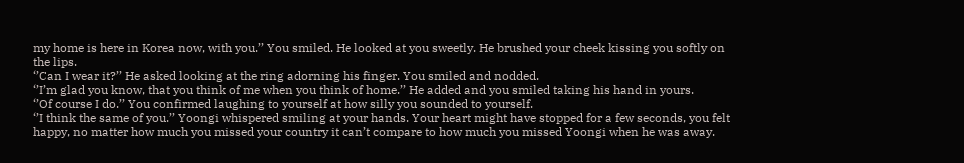my home is here in Korea now, with you.’’ You smiled. He looked at you sweetly. He brushed your cheek kissing you softly on the lips.
‘’Can I wear it?’’ He asked looking at the ring adorning his finger. You smiled and nodded.
‘’I’m glad you know, that you think of me when you think of home.’’ He added and you smiled taking his hand in yours.
‘’Of course I do.’’ You confirmed laughing to yourself at how silly you sounded to yourself.
‘’I think the same of you.’’ Yoongi whispered smiling at your hands. Your heart might have stopped for a few seconds, you felt happy, no matter how much you missed your country it can’t compare to how much you missed Yoongi when he was away.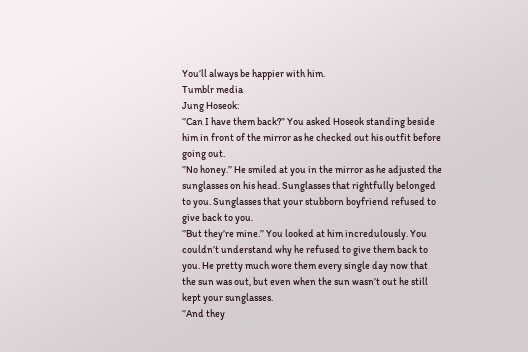You’ll always be happier with him.
Tumblr media
Jung Hoseok:
‘’Can I have them back?’’ You asked Hoseok standing beside him in front of the mirror as he checked out his outfit before going out.
‘’No honey.’’ He smiled at you in the mirror as he adjusted the sunglasses on his head. Sunglasses that rightfully belonged to you. Sunglasses that your stubborn boyfriend refused to give back to you.
‘’But they’re mine.’’ You looked at him incredulously. You couldn’t understand why he refused to give them back to you. He pretty much wore them every single day now that the sun was out, but even when the sun wasn’t out he still kept your sunglasses.
‘’And they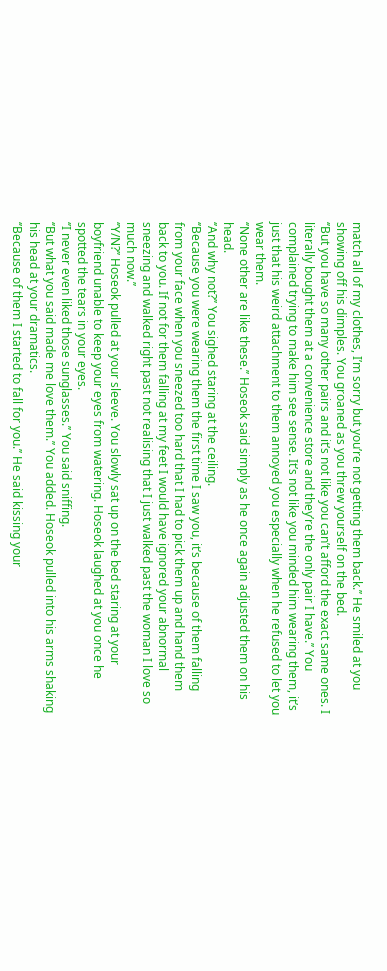match all of my clothes, I’m sorry but you’re not getting them back.’’ He smiled at you showing off his dimples. You groaned as you threw yourself on the bed.
‘’But you have so many other pairs and it’s not like you can’t afford the exact same ones. I literally bought them at a convenience store and they’re the only pair I have.’’ You complained trying to make him see sense. It’s not like you minded him wearing them, it’s just that his weird attachment to them annoyed you especially when he refused to let you wear them.
‘’None other are like these.’’ Hoseok said simply as he once again adjusted them on his head.
‘’And why not?’’ You sighed staring at the ceiling.
‘’Because you were wearing them the first time I saw you, it’s because of them falling from your face when you sneezed too hard that I had to pick them up and hand them back to you. If not for them falling at my feet I would have ignored your abnormal sneezing and walked right past not realising that I just walked past the woman I love so much now.’’
‘’Y/N?’’ Hoseok pulled at your sleeve. You slowly sat up on the bed staring at your boyfriend unable to keep your eyes from watering. Hoseok laughed at you once he spotted the tears in your eyes.
‘’I never even liked those sunglasses.’’ You said sniffing.
‘’But what you said made me love them.’’ You added. Hoseok pulled into his arms shaking his head at your dramatics.
‘’Because of them I started to fall for you.’’ He said kissing your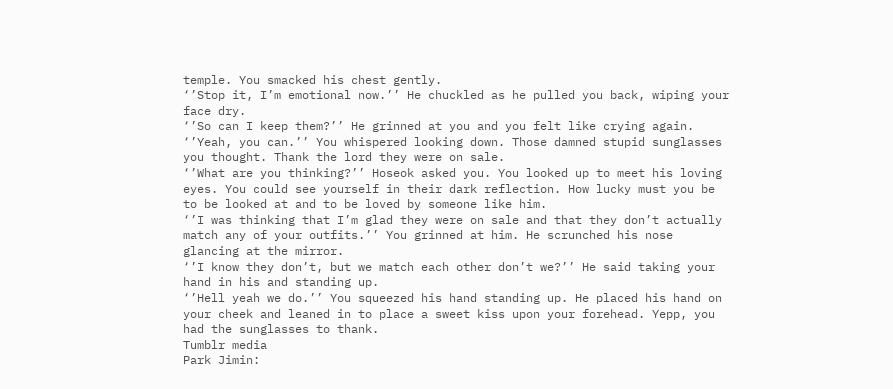temple. You smacked his chest gently.
‘’Stop it, I’m emotional now.’’ He chuckled as he pulled you back, wiping your face dry.
‘’So can I keep them?’’ He grinned at you and you felt like crying again.
‘’Yeah, you can.’’ You whispered looking down. Those damned stupid sunglasses you thought. Thank the lord they were on sale.
‘’What are you thinking?’’ Hoseok asked you. You looked up to meet his loving eyes. You could see yourself in their dark reflection. How lucky must you be to be looked at and to be loved by someone like him.
‘’I was thinking that I’m glad they were on sale and that they don’t actually match any of your outfits.’’ You grinned at him. He scrunched his nose glancing at the mirror.
‘’I know they don’t, but we match each other don’t we?’’ He said taking your hand in his and standing up.
‘’Hell yeah we do.’’ You squeezed his hand standing up. He placed his hand on your cheek and leaned in to place a sweet kiss upon your forehead. Yepp, you had the sunglasses to thank.
Tumblr media
Park Jimin: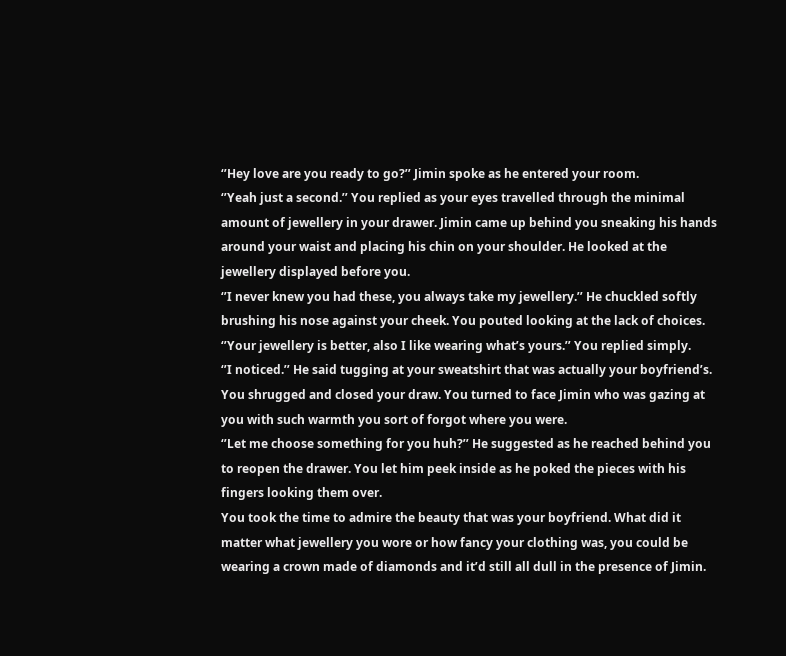‘’Hey love are you ready to go?’’ Jimin spoke as he entered your room.
‘’Yeah just a second.’’ You replied as your eyes travelled through the minimal amount of jewellery in your drawer. Jimin came up behind you sneaking his hands around your waist and placing his chin on your shoulder. He looked at the jewellery displayed before you.
‘’I never knew you had these, you always take my jewellery.’’ He chuckled softly brushing his nose against your cheek. You pouted looking at the lack of choices.
‘’Your jewellery is better, also I like wearing what’s yours.’’ You replied simply.
‘’I noticed.’’ He said tugging at your sweatshirt that was actually your boyfriend’s. You shrugged and closed your draw. You turned to face Jimin who was gazing at you with such warmth you sort of forgot where you were.
‘’Let me choose something for you huh?’’ He suggested as he reached behind you to reopen the drawer. You let him peek inside as he poked the pieces with his fingers looking them over.
You took the time to admire the beauty that was your boyfriend. What did it matter what jewellery you wore or how fancy your clothing was, you could be wearing a crown made of diamonds and it’d still all dull in the presence of Jimin.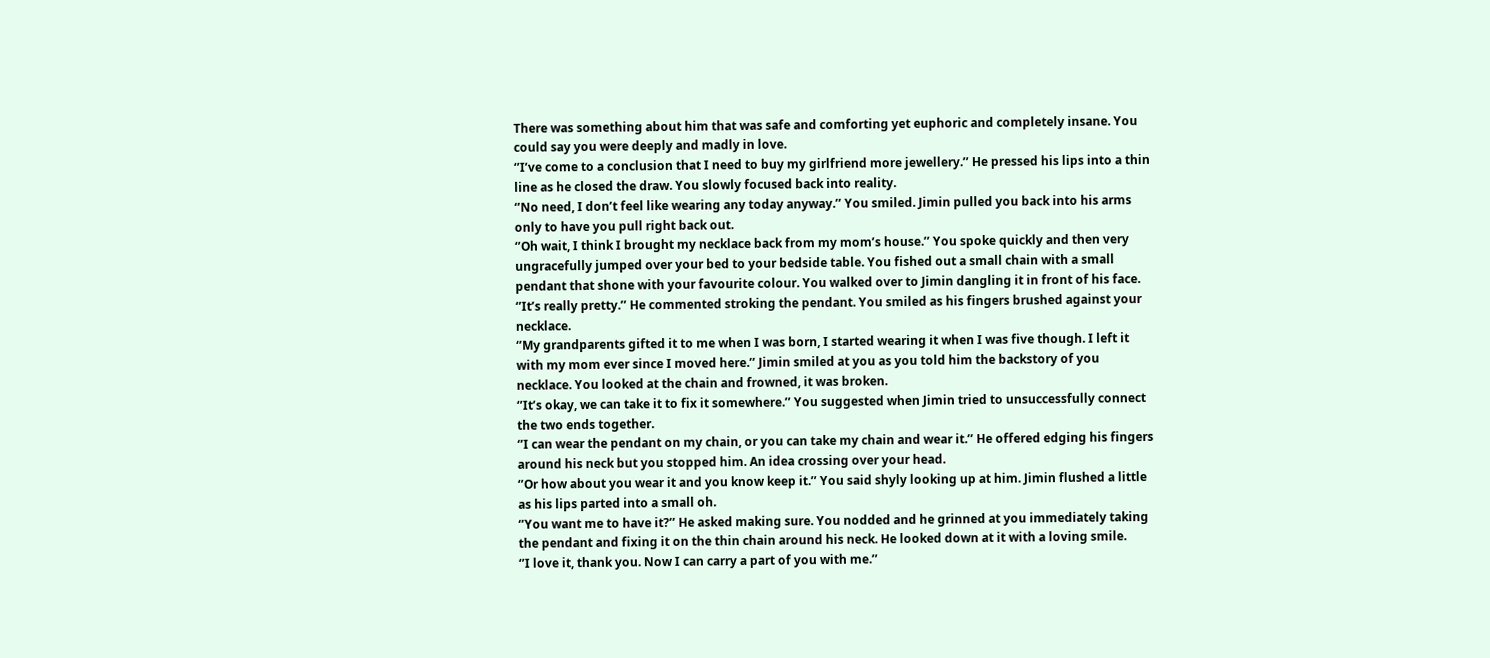There was something about him that was safe and comforting yet euphoric and completely insane. You could say you were deeply and madly in love.
‘’I’ve come to a conclusion that I need to buy my girlfriend more jewellery.’’ He pressed his lips into a thin line as he closed the draw. You slowly focused back into reality.
‘’No need, I don’t feel like wearing any today anyway.’’ You smiled. Jimin pulled you back into his arms only to have you pull right back out.
‘’Oh wait, I think I brought my necklace back from my mom’s house.’’ You spoke quickly and then very ungracefully jumped over your bed to your bedside table. You fished out a small chain with a small pendant that shone with your favourite colour. You walked over to Jimin dangling it in front of his face.
‘’It’s really pretty.’’ He commented stroking the pendant. You smiled as his fingers brushed against your necklace.
‘’My grandparents gifted it to me when I was born, I started wearing it when I was five though. I left it with my mom ever since I moved here.’’ Jimin smiled at you as you told him the backstory of you necklace. You looked at the chain and frowned, it was broken.
‘’It’s okay, we can take it to fix it somewhere.’’ You suggested when Jimin tried to unsuccessfully connect the two ends together.
‘’I can wear the pendant on my chain, or you can take my chain and wear it.’’ He offered edging his fingers around his neck but you stopped him. An idea crossing over your head.
‘’Or how about you wear it and you know keep it.’’ You said shyly looking up at him. Jimin flushed a little as his lips parted into a small oh.
‘’You want me to have it?’’ He asked making sure. You nodded and he grinned at you immediately taking the pendant and fixing it on the thin chain around his neck. He looked down at it with a loving smile.
‘’I love it, thank you. Now I can carry a part of you with me.’’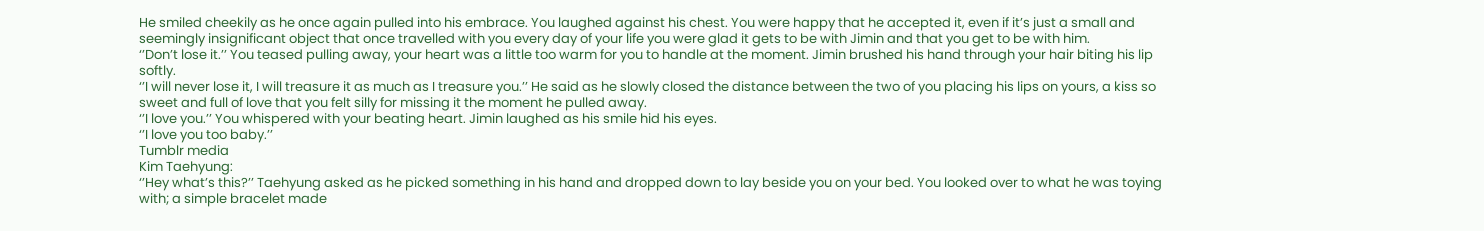He smiled cheekily as he once again pulled into his embrace. You laughed against his chest. You were happy that he accepted it, even if it’s just a small and seemingly insignificant object that once travelled with you every day of your life you were glad it gets to be with Jimin and that you get to be with him.
‘’Don’t lose it.’’ You teased pulling away, your heart was a little too warm for you to handle at the moment. Jimin brushed his hand through your hair biting his lip softly.
‘’I will never lose it, I will treasure it as much as I treasure you.’’ He said as he slowly closed the distance between the two of you placing his lips on yours, a kiss so sweet and full of love that you felt silly for missing it the moment he pulled away.
‘’I love you.’’ You whispered with your beating heart. Jimin laughed as his smile hid his eyes.
‘’I love you too baby.’’
Tumblr media
Kim Taehyung:
‘’Hey what’s this?’’ Taehyung asked as he picked something in his hand and dropped down to lay beside you on your bed. You looked over to what he was toying with; a simple bracelet made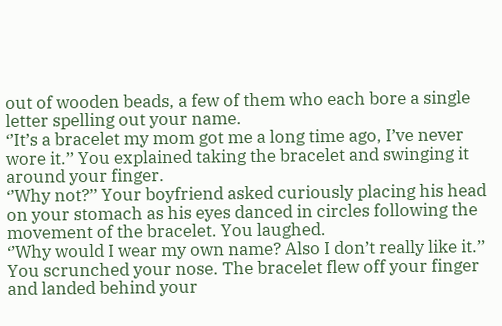out of wooden beads, a few of them who each bore a single letter spelling out your name.
‘’It’s a bracelet my mom got me a long time ago, I’ve never wore it.’’ You explained taking the bracelet and swinging it around your finger.
‘’Why not?’’ Your boyfriend asked curiously placing his head on your stomach as his eyes danced in circles following the movement of the bracelet. You laughed.
‘’Why would I wear my own name? Also I don’t really like it.’’ You scrunched your nose. The bracelet flew off your finger and landed behind your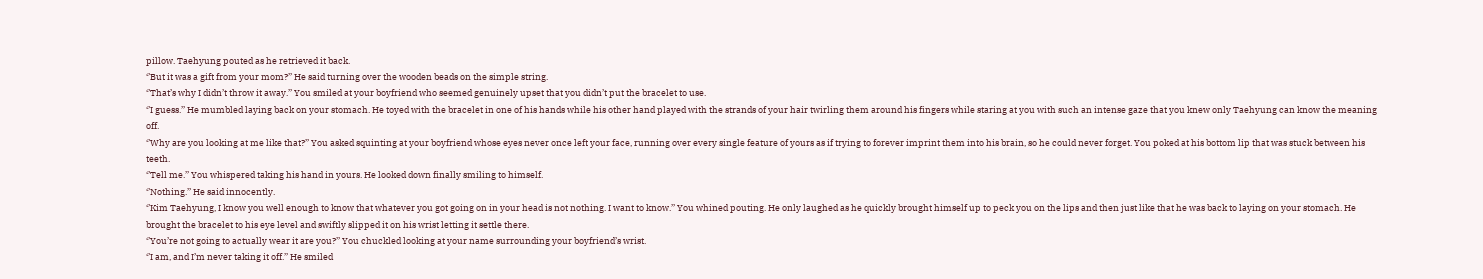pillow. Taehyung pouted as he retrieved it back.
‘’But it was a gift from your mom?’’ He said turning over the wooden beads on the simple string.
‘’That’s why I didn’t throw it away.’’ You smiled at your boyfriend who seemed genuinely upset that you didn’t put the bracelet to use.
‘’I guess.’’ He mumbled laying back on your stomach. He toyed with the bracelet in one of his hands while his other hand played with the strands of your hair twirling them around his fingers while staring at you with such an intense gaze that you knew only Taehyung can know the meaning off.
‘’Why are you looking at me like that?’’ You asked squinting at your boyfriend whose eyes never once left your face, running over every single feature of yours as if trying to forever imprint them into his brain, so he could never forget. You poked at his bottom lip that was stuck between his teeth.
‘’Tell me.’’ You whispered taking his hand in yours. He looked down finally smiling to himself.
‘’Nothing.’’ He said innocently.
‘’Kim Taehyung, I know you well enough to know that whatever you got going on in your head is not nothing. I want to know.’’ You whined pouting. He only laughed as he quickly brought himself up to peck you on the lips and then just like that he was back to laying on your stomach. He brought the bracelet to his eye level and swiftly slipped it on his wrist letting it settle there.
‘’You’re not going to actually wear it are you?’’ You chuckled looking at your name surrounding your boyfriend’s wrist.
‘’I am, and I’m never taking it off.’’ He smiled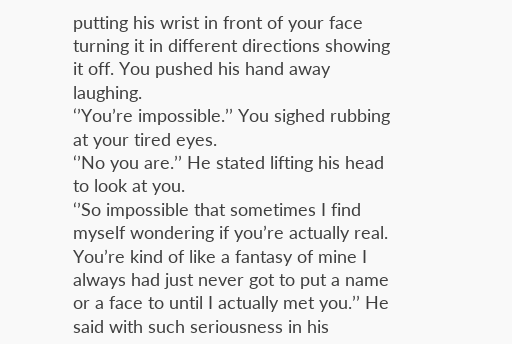putting his wrist in front of your face turning it in different directions showing it off. You pushed his hand away laughing.
‘’You’re impossible.’’ You sighed rubbing at your tired eyes.
‘’No you are.’’ He stated lifting his head to look at you.
‘’So impossible that sometimes I find myself wondering if you’re actually real. You’re kind of like a fantasy of mine I always had just never got to put a name or a face to until I actually met you.’’ He said with such seriousness in his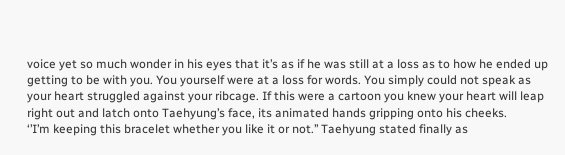voice yet so much wonder in his eyes that it’s as if he was still at a loss as to how he ended up getting to be with you. You yourself were at a loss for words. You simply could not speak as your heart struggled against your ribcage. If this were a cartoon you knew your heart will leap right out and latch onto Taehyung’s face, its animated hands gripping onto his cheeks.
‘’I’m keeping this bracelet whether you like it or not.’’ Taehyung stated finally as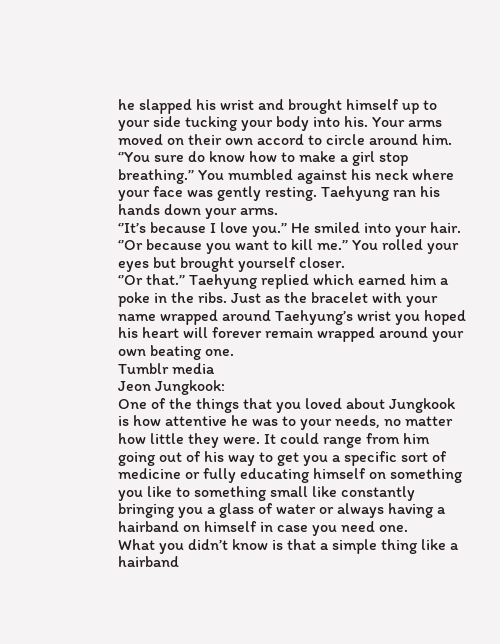he slapped his wrist and brought himself up to your side tucking your body into his. Your arms moved on their own accord to circle around him.
‘’You sure do know how to make a girl stop breathing.’’ You mumbled against his neck where your face was gently resting. Taehyung ran his hands down your arms.
‘’It’s because I love you.’’ He smiled into your hair.
‘’Or because you want to kill me.’’ You rolled your eyes but brought yourself closer.
‘’Or that.’’ Taehyung replied which earned him a poke in the ribs. Just as the bracelet with your name wrapped around Taehyung’s wrist you hoped his heart will forever remain wrapped around your own beating one.
Tumblr media
Jeon Jungkook:
One of the things that you loved about Jungkook is how attentive he was to your needs, no matter how little they were. It could range from him going out of his way to get you a specific sort of medicine or fully educating himself on something you like to something small like constantly bringing you a glass of water or always having a hairband on himself in case you need one.
What you didn’t know is that a simple thing like a hairband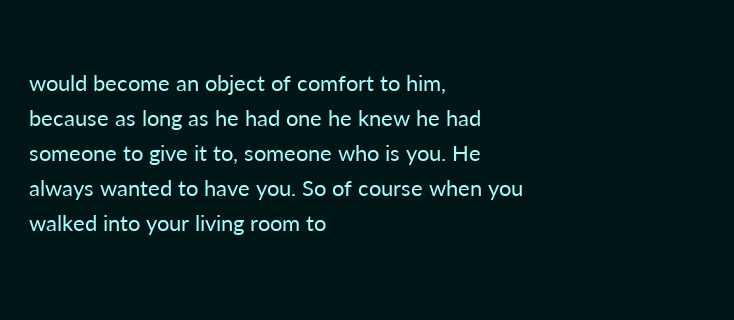would become an object of comfort to him, because as long as he had one he knew he had someone to give it to, someone who is you. He always wanted to have you. So of course when you walked into your living room to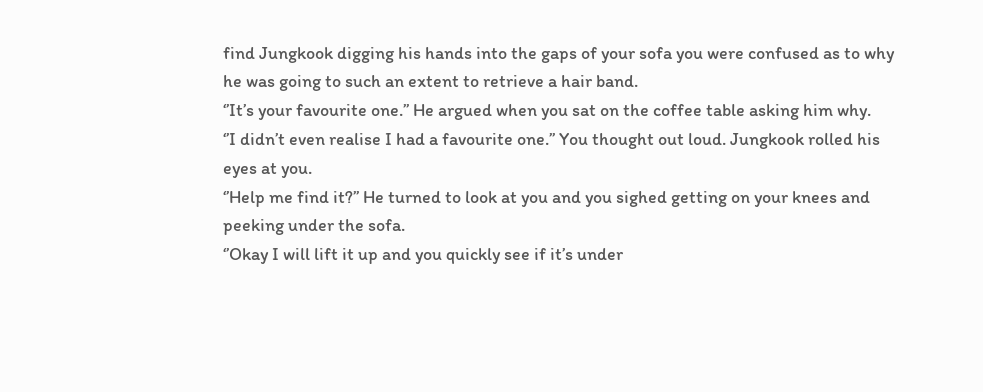find Jungkook digging his hands into the gaps of your sofa you were confused as to why he was going to such an extent to retrieve a hair band.
‘’It’s your favourite one.’’ He argued when you sat on the coffee table asking him why.
‘’I didn’t even realise I had a favourite one.’’ You thought out loud. Jungkook rolled his eyes at you.
‘’Help me find it?’’ He turned to look at you and you sighed getting on your knees and peeking under the sofa.
‘’Okay I will lift it up and you quickly see if it’s under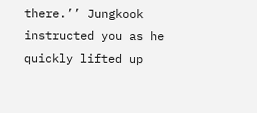there.’’ Jungkook instructed you as he quickly lifted up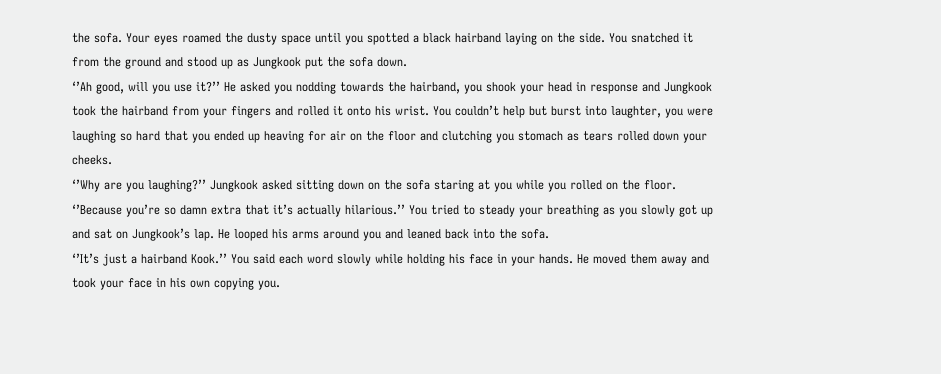the sofa. Your eyes roamed the dusty space until you spotted a black hairband laying on the side. You snatched it from the ground and stood up as Jungkook put the sofa down.
‘’Ah good, will you use it?’’ He asked you nodding towards the hairband, you shook your head in response and Jungkook took the hairband from your fingers and rolled it onto his wrist. You couldn’t help but burst into laughter, you were laughing so hard that you ended up heaving for air on the floor and clutching you stomach as tears rolled down your cheeks.
‘’Why are you laughing?’’ Jungkook asked sitting down on the sofa staring at you while you rolled on the floor.
‘’Because you’re so damn extra that it’s actually hilarious.’’ You tried to steady your breathing as you slowly got up and sat on Jungkook’s lap. He looped his arms around you and leaned back into the sofa.
‘’It’s just a hairband Kook.’’ You said each word slowly while holding his face in your hands. He moved them away and took your face in his own copying you.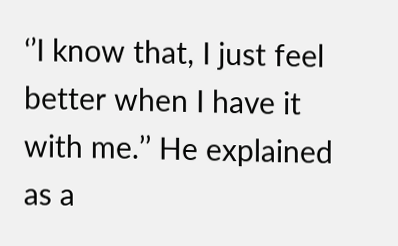‘’I know that, I just feel better when I have it with me.’’ He explained as a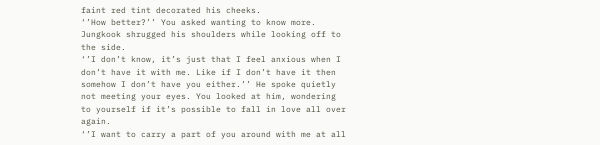faint red tint decorated his cheeks.
‘’How better?’’ You asked wanting to know more. Jungkook shrugged his shoulders while looking off to the side.
‘’I don’t know, it’s just that I feel anxious when I don’t have it with me. Like if I don’t have it then somehow I don’t have you either.’’ He spoke quietly not meeting your eyes. You looked at him, wondering to yourself if it’s possible to fall in love all over again.
‘’I want to carry a part of you around with me at all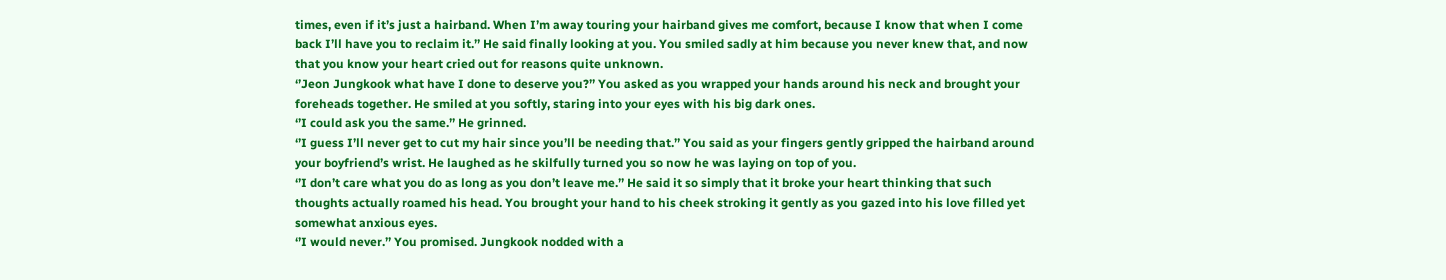times, even if it’s just a hairband. When I’m away touring your hairband gives me comfort, because I know that when I come back I’ll have you to reclaim it.’’ He said finally looking at you. You smiled sadly at him because you never knew that, and now that you know your heart cried out for reasons quite unknown.
‘’Jeon Jungkook what have I done to deserve you?’’ You asked as you wrapped your hands around his neck and brought your foreheads together. He smiled at you softly, staring into your eyes with his big dark ones.
‘’I could ask you the same.’’ He grinned.
‘’I guess I’ll never get to cut my hair since you’ll be needing that.’’ You said as your fingers gently gripped the hairband around your boyfriend’s wrist. He laughed as he skilfully turned you so now he was laying on top of you.
‘’I don’t care what you do as long as you don’t leave me.’’ He said it so simply that it broke your heart thinking that such thoughts actually roamed his head. You brought your hand to his cheek stroking it gently as you gazed into his love filled yet somewhat anxious eyes.
‘’I would never.’’ You promised. Jungkook nodded with a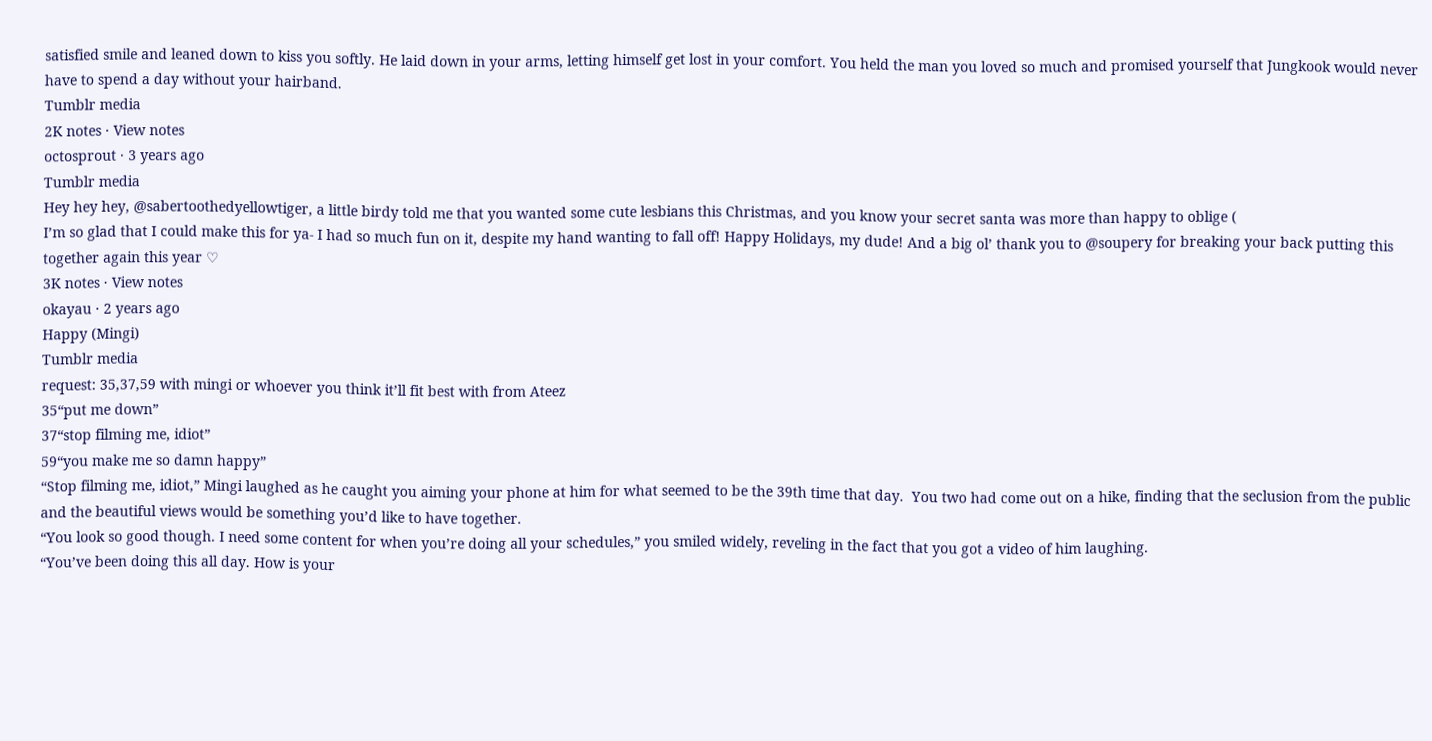satisfied smile and leaned down to kiss you softly. He laid down in your arms, letting himself get lost in your comfort. You held the man you loved so much and promised yourself that Jungkook would never have to spend a day without your hairband.
Tumblr media
2K notes · View notes
octosprout · 3 years ago
Tumblr media
Hey hey hey, @sabertoothedyellowtiger, a little birdy told me that you wanted some cute lesbians this Christmas, and you know your secret santa was more than happy to oblige (
I’m so glad that I could make this for ya- I had so much fun on it, despite my hand wanting to fall off! Happy Holidays, my dude! And a big ol’ thank you to @soupery for breaking your back putting this together again this year ♡
3K notes · View notes
okayau · 2 years ago
Happy (Mingi)
Tumblr media
request: 35,37,59 with mingi or whoever you think it’ll fit best with from Ateez
35“put me down”
37“stop filming me, idiot”
59“you make me so damn happy”
“Stop filming me, idiot,” Mingi laughed as he caught you aiming your phone at him for what seemed to be the 39th time that day.  You two had come out on a hike, finding that the seclusion from the public and the beautiful views would be something you’d like to have together.
“You look so good though. I need some content for when you’re doing all your schedules,” you smiled widely, reveling in the fact that you got a video of him laughing.
“You’ve been doing this all day. How is your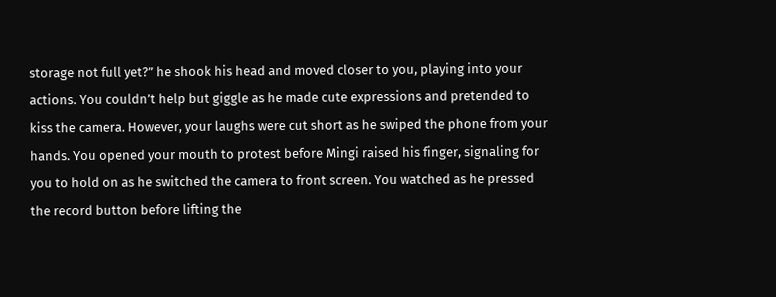storage not full yet?” he shook his head and moved closer to you, playing into your actions. You couldn’t help but giggle as he made cute expressions and pretended to kiss the camera. However, your laughs were cut short as he swiped the phone from your hands. You opened your mouth to protest before Mingi raised his finger, signaling for you to hold on as he switched the camera to front screen. You watched as he pressed the record button before lifting the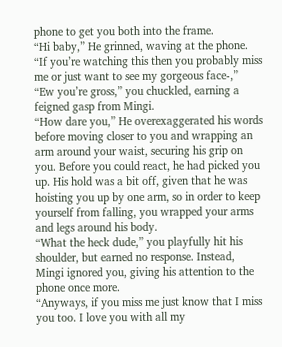phone to get you both into the frame.
“Hi baby,” He grinned, waving at the phone. “If you’re watching this then you probably miss me or just want to see my gorgeous face-,”
“Ew you’re gross,” you chuckled, earning a feigned gasp from Mingi.
“How dare you,” He overexaggerated his words before moving closer to you and wrapping an arm around your waist, securing his grip on you. Before you could react, he had picked you up. His hold was a bit off, given that he was hoisting you up by one arm, so in order to keep yourself from falling, you wrapped your arms and legs around his body.
“What the heck dude,” you playfully hit his shoulder, but earned no response. Instead, Mingi ignored you, giving his attention to the phone once more.
“Anyways, if you miss me just know that I miss you too. I love you with all my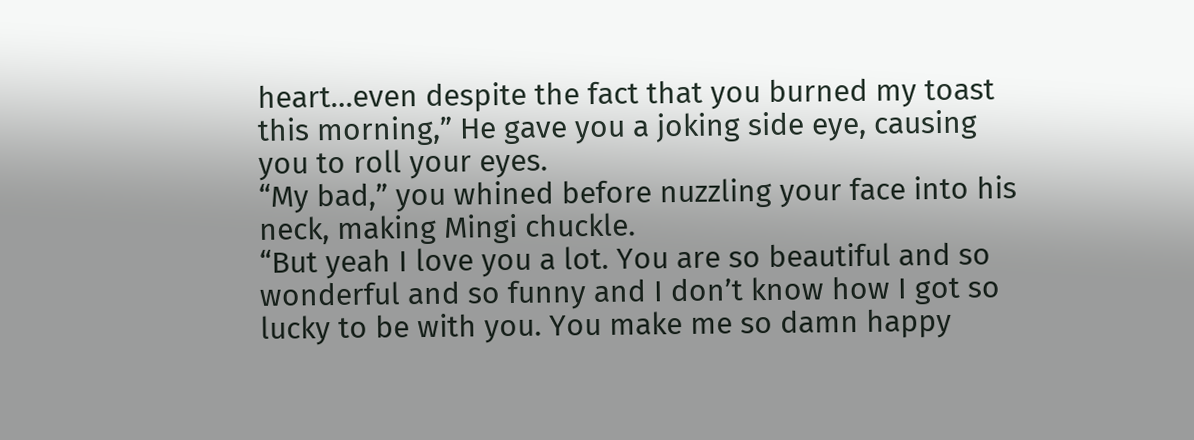heart…even despite the fact that you burned my toast this morning,” He gave you a joking side eye, causing you to roll your eyes.
“My bad,” you whined before nuzzling your face into his neck, making Mingi chuckle.
“But yeah I love you a lot. You are so beautiful and so wonderful and so funny and I don’t know how I got so lucky to be with you. You make me so damn happy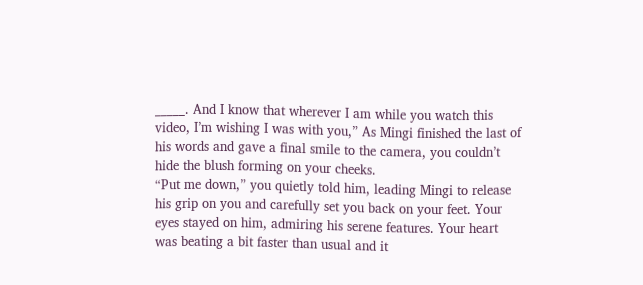_____. And I know that wherever I am while you watch this video, I’m wishing I was with you,” As Mingi finished the last of his words and gave a final smile to the camera, you couldn’t hide the blush forming on your cheeks.
“Put me down,” you quietly told him, leading Mingi to release his grip on you and carefully set you back on your feet. Your eyes stayed on him, admiring his serene features. Your heart was beating a bit faster than usual and it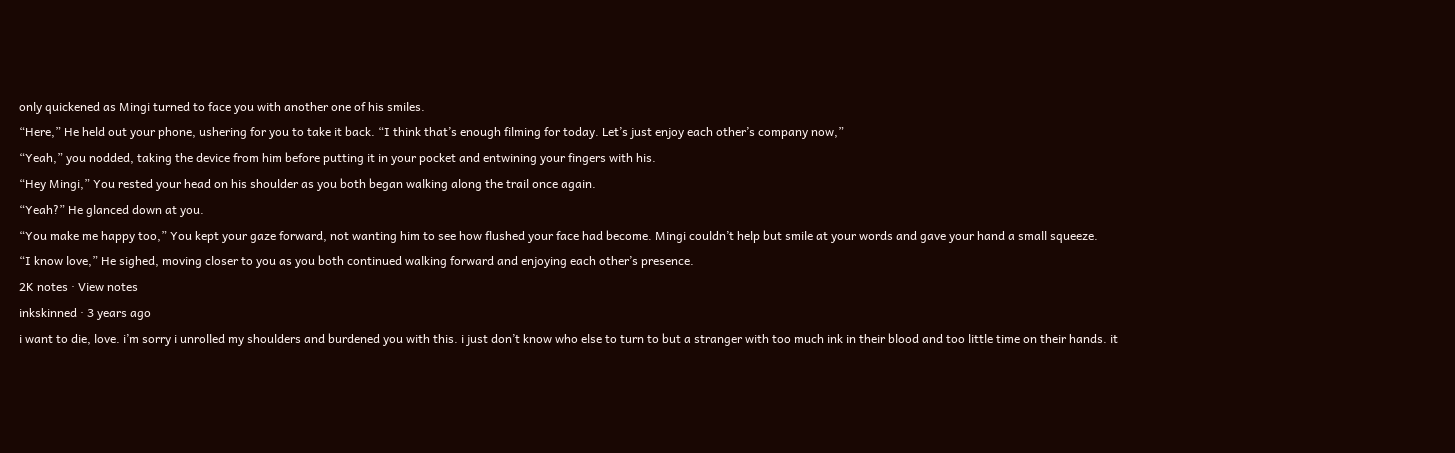only quickened as Mingi turned to face you with another one of his smiles.
“Here,” He held out your phone, ushering for you to take it back. “I think that’s enough filming for today. Let’s just enjoy each other’s company now,”
“Yeah,” you nodded, taking the device from him before putting it in your pocket and entwining your fingers with his.
“Hey Mingi,” You rested your head on his shoulder as you both began walking along the trail once again.
“Yeah?” He glanced down at you.
“You make me happy too,” You kept your gaze forward, not wanting him to see how flushed your face had become. Mingi couldn’t help but smile at your words and gave your hand a small squeeze.
“I know love,” He sighed, moving closer to you as you both continued walking forward and enjoying each other’s presence.
2K notes · View notes
inkskinned · 3 years ago
i want to die, love. i’m sorry i unrolled my shoulders and burdened you with this. i just don’t know who else to turn to but a stranger with too much ink in their blood and too little time on their hands. it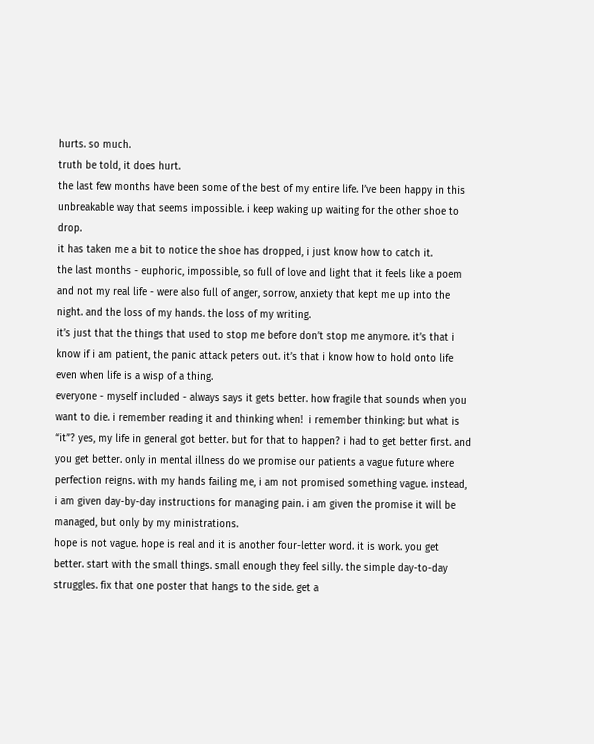hurts. so much.
truth be told, it does hurt.
the last few months have been some of the best of my entire life. I’ve been happy in this unbreakable way that seems impossible. i keep waking up waiting for the other shoe to drop.
it has taken me a bit to notice the shoe has dropped, i just know how to catch it.
the last months - euphoric, impossible, so full of love and light that it feels like a poem and not my real life - were also full of anger, sorrow, anxiety that kept me up into the night. and the loss of my hands. the loss of my writing.
it’s just that the things that used to stop me before don’t stop me anymore. it’s that i know if i am patient, the panic attack peters out. it’s that i know how to hold onto life even when life is a wisp of a thing.
everyone - myself included - always says it gets better. how fragile that sounds when you want to die. i remember reading it and thinking when!  i remember thinking: but what is “it”? yes, my life in general got better. but for that to happen? i had to get better first. and you get better. only in mental illness do we promise our patients a vague future where perfection reigns. with my hands failing me, i am not promised something vague. instead, i am given day-by-day instructions for managing pain. i am given the promise it will be managed, but only by my ministrations.
hope is not vague. hope is real and it is another four-letter word. it is work. you get better. start with the small things. small enough they feel silly. the simple day-to-day struggles. fix that one poster that hangs to the side. get a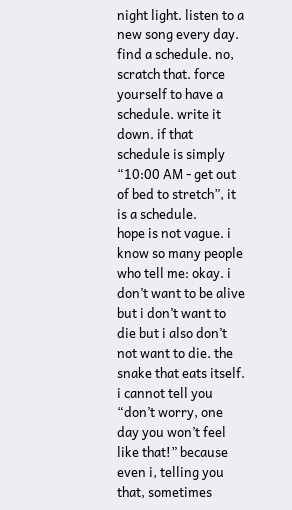night light. listen to a new song every day. find a schedule. no, scratch that. force yourself to have a schedule. write it down. if that schedule is simply “10:00 AM - get out of bed to stretch”, it is a schedule.
hope is not vague. i know so many people who tell me: okay. i don’t want to be alive but i don’t want to die but i also don’t not want to die. the snake that eats itself. i cannot tell you “don’t worry, one day you won’t feel like that!” because even i, telling you that, sometimes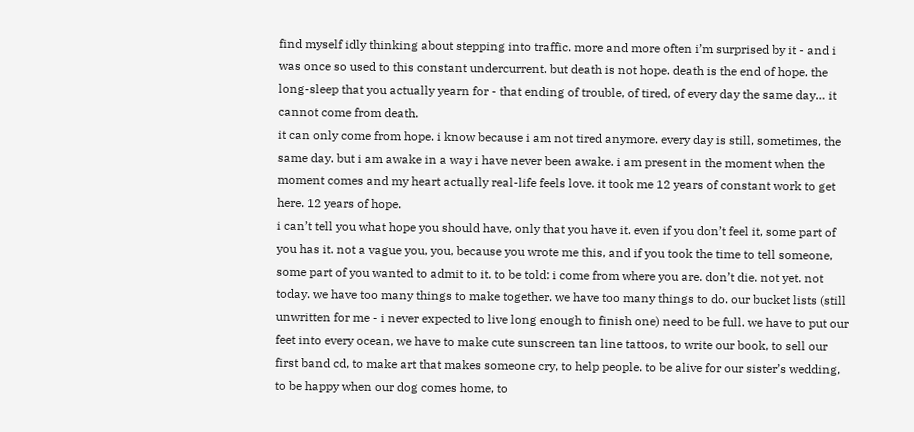find myself idly thinking about stepping into traffic. more and more often i’m surprised by it - and i was once so used to this constant undercurrent. but death is not hope. death is the end of hope. the long-sleep that you actually yearn for - that ending of trouble, of tired, of every day the same day… it cannot come from death.
it can only come from hope. i know because i am not tired anymore. every day is still, sometimes, the same day. but i am awake in a way i have never been awake. i am present in the moment when the moment comes and my heart actually real-life feels love. it took me 12 years of constant work to get here. 12 years of hope.
i can’t tell you what hope you should have, only that you have it. even if you don’t feel it, some part of you has it. not a vague you, you, because you wrote me this, and if you took the time to tell someone, some part of you wanted to admit to it. to be told: i come from where you are. don’t die. not yet. not today. we have too many things to make together. we have too many things to do. our bucket lists (still unwritten for me - i never expected to live long enough to finish one) need to be full. we have to put our feet into every ocean, we have to make cute sunscreen tan line tattoos, to write our book, to sell our first band cd, to make art that makes someone cry, to help people. to be alive for our sister’s wedding, to be happy when our dog comes home, to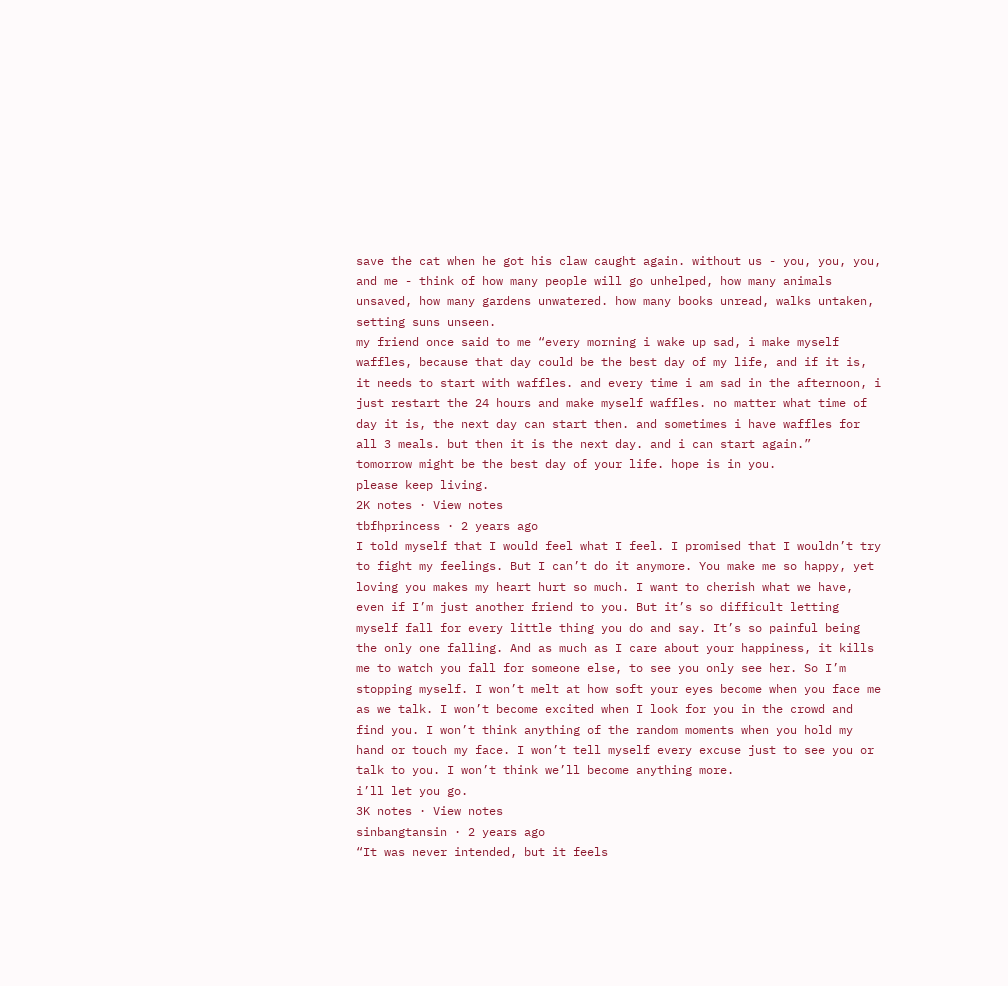save the cat when he got his claw caught again. without us - you, you, you, and me - think of how many people will go unhelped, how many animals unsaved, how many gardens unwatered. how many books unread, walks untaken, setting suns unseen.
my friend once said to me “every morning i wake up sad, i make myself waffles, because that day could be the best day of my life, and if it is, it needs to start with waffles. and every time i am sad in the afternoon, i just restart the 24 hours and make myself waffles. no matter what time of day it is, the next day can start then. and sometimes i have waffles for all 3 meals. but then it is the next day. and i can start again.”
tomorrow might be the best day of your life. hope is in you.
please keep living.
2K notes · View notes
tbfhprincess · 2 years ago
I told myself that I would feel what I feel. I promised that I wouldn’t try to fight my feelings. But I can’t do it anymore. You make me so happy, yet loving you makes my heart hurt so much. I want to cherish what we have, even if I’m just another friend to you. But it’s so difficult letting myself fall for every little thing you do and say. It’s so painful being the only one falling. And as much as I care about your happiness, it kills me to watch you fall for someone else, to see you only see her. So I’m stopping myself. I won’t melt at how soft your eyes become when you face me as we talk. I won’t become excited when I look for you in the crowd and find you. I won’t think anything of the random moments when you hold my hand or touch my face. I won’t tell myself every excuse just to see you or talk to you. I won’t think we’ll become anything more.
i’ll let you go.
3K notes · View notes
sinbangtansin · 2 years ago
“It was never intended, but it feels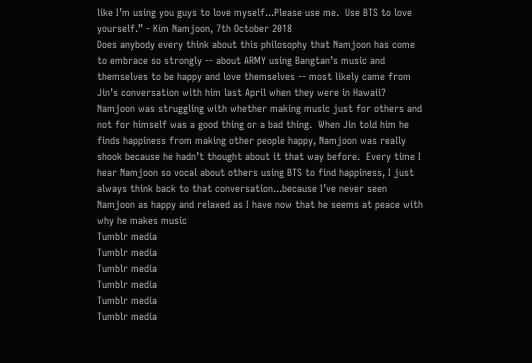like I’m using you guys to love myself...Please use me.  Use BTS to love yourself.” - Kim Namjoon, 7th October 2018
Does anybody every think about this philosophy that Namjoon has come to embrace so strongly -- about ARMY using Bangtan’s music and themselves to be happy and love themselves -- most likely came from Jin’s conversation with him last April when they were in Hawaii?
Namjoon was struggling with whether making music just for others and not for himself was a good thing or a bad thing.  When Jin told him he finds happiness from making other people happy, Namjoon was really shook because he hadn’t thought about it that way before.  Every time I hear Namjoon so vocal about others using BTS to find happiness, I just always think back to that conversation...because I’ve never seen Namjoon as happy and relaxed as I have now that he seems at peace with why he makes music
Tumblr media
Tumblr media
Tumblr media
Tumblr media
Tumblr media
Tumblr media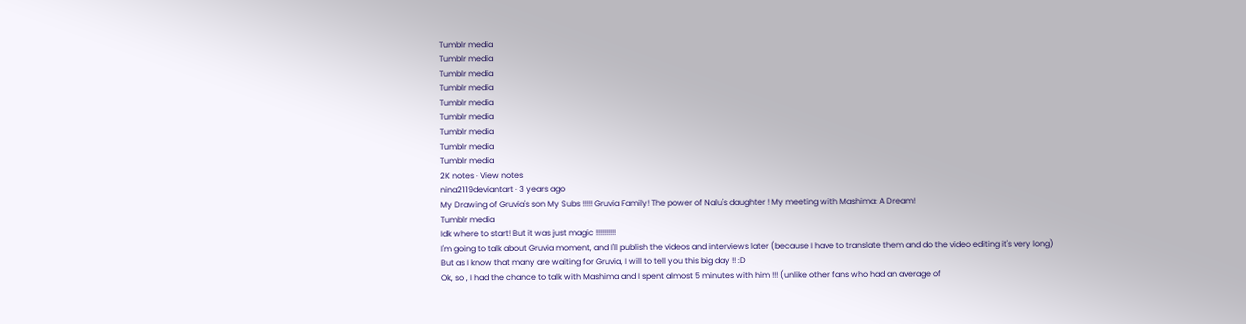Tumblr media
Tumblr media
Tumblr media
Tumblr media
Tumblr media
Tumblr media
Tumblr media
Tumblr media
Tumblr media
2K notes · View notes
nina2119deviantart · 3 years ago
My Drawing of Gruvia's son My Subs !!!!! Gruvia Family! The power of Nalu's daughter ! My meeting with Mashima: A Dream!
Tumblr media
Idk where to start! But it was just magic !!!!!!!!!!
I'm going to talk about Gruvia moment, and I'll publish the videos and interviews later (because I have to translate them and do the video editing it's very long)
But as I know that many are waiting for Gruvia, I will to tell you this big day !! :D
Ok, so , I had the chance to talk with Mashima and I spent almost 5 minutes with him !!! (unlike other fans who had an average of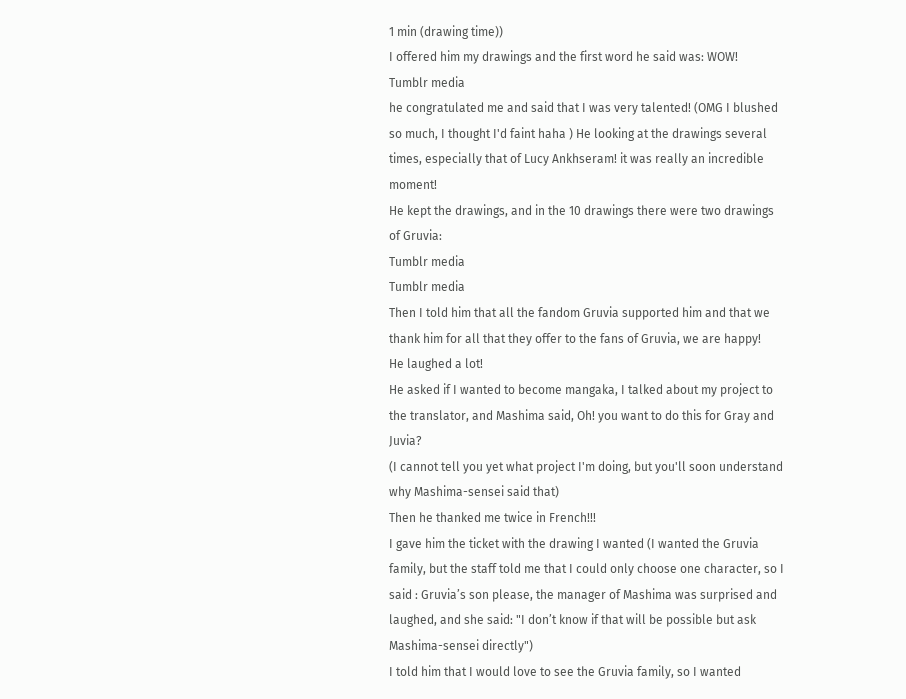1 min (drawing time))
I offered him my drawings and the first word he said was: WOW!
Tumblr media
he congratulated me and said that I was very talented! (OMG I blushed so much, I thought I'd faint haha ) He looking at the drawings several times, especially that of Lucy Ankhseram! it was really an incredible moment!
He kept the drawings, and in the 10 drawings there were two drawings of Gruvia:
Tumblr media
Tumblr media
Then I told him that all the fandom Gruvia supported him and that we thank him for all that they offer to the fans of Gruvia, we are happy!
He laughed a lot!
He asked if I wanted to become mangaka, I talked about my project to the translator, and Mashima said, Oh! you want to do this for Gray and Juvia?
(I cannot tell you yet what project I'm doing, but you'll soon understand why Mashima-sensei said that)
Then he thanked me twice in French!!!
I gave him the ticket with the drawing I wanted (I wanted the Gruvia family, but the staff told me that I could only choose one character, so I said : Gruvia’s son please, the manager of Mashima was surprised and laughed, and she said: "I don’t know if that will be possible but ask Mashima-sensei directly")
I told him that I would love to see the Gruvia family, so I wanted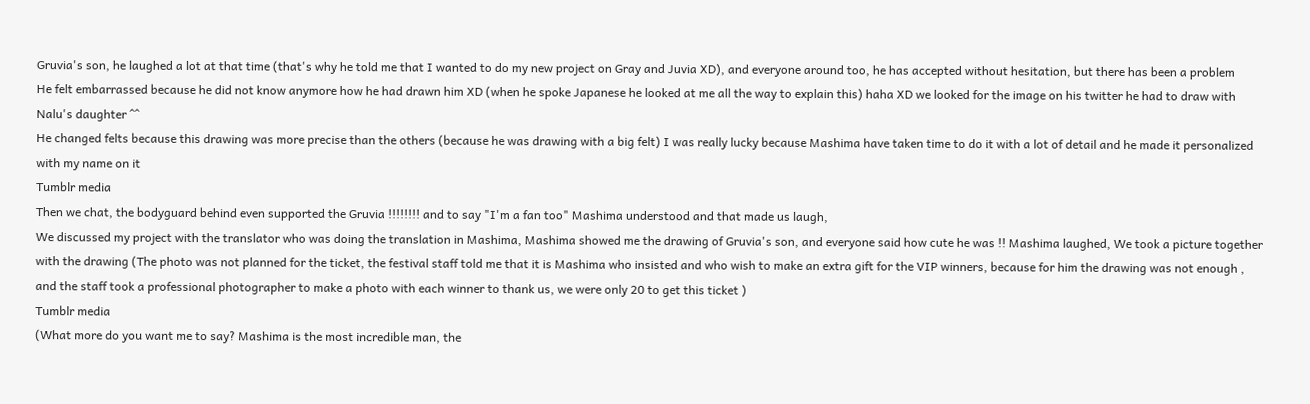Gruvia's son, he laughed a lot at that time (that's why he told me that I wanted to do my new project on Gray and Juvia XD), and everyone around too, he has accepted without hesitation, but there has been a problem
He felt embarrassed because he did not know anymore how he had drawn him XD (when he spoke Japanese he looked at me all the way to explain this) haha XD we looked for the image on his twitter he had to draw with Nalu's daughter ^^
He changed felts because this drawing was more precise than the others (because he was drawing with a big felt) I was really lucky because Mashima have taken time to do it with a lot of detail and he made it personalized with my name on it
Tumblr media
Then we chat, the bodyguard behind even supported the Gruvia !!!!!!!! and to say "I'm a fan too" Mashima understood and that made us laugh,
We discussed my project with the translator who was doing the translation in Mashima, Mashima showed me the drawing of Gruvia's son, and everyone said how cute he was !! Mashima laughed, We took a picture together with the drawing (The photo was not planned for the ticket, the festival staff told me that it is Mashima who insisted and who wish to make an extra gift for the VIP winners, because for him the drawing was not enough , and the staff took a professional photographer to make a photo with each winner to thank us, we were only 20 to get this ticket )
Tumblr media
(What more do you want me to say? Mashima is the most incredible man, the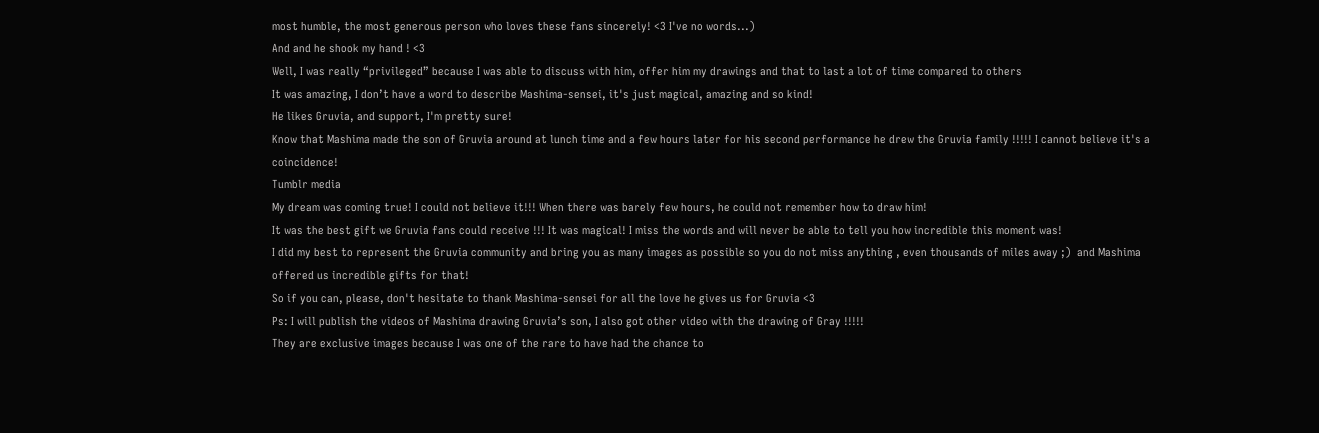most humble, the most generous person who loves these fans sincerely! <3 I've no words...)
And and he shook my hand ! <3
Well, I was really “privileged” because I was able to discuss with him, offer him my drawings and that to last a lot of time compared to others
It was amazing, I don’t have a word to describe Mashima-sensei, it's just magical, amazing and so kind!
He likes Gruvia, and support, I'm pretty sure!
Know that Mashima made the son of Gruvia around at lunch time and a few hours later for his second performance he drew the Gruvia family !!!!! I cannot believe it's a coincidence!
Tumblr media
My dream was coming true! I could not believe it!!! When there was barely few hours, he could not remember how to draw him!
It was the best gift we Gruvia fans could receive !!! It was magical! I miss the words and will never be able to tell you how incredible this moment was!
I did my best to represent the Gruvia community and bring you as many images as possible so you do not miss anything , even thousands of miles away ;)  and Mashima offered us incredible gifts for that!
So if you can, please, don't hesitate to thank Mashima-sensei for all the love he gives us for Gruvia <3
Ps: I will publish the videos of Mashima drawing Gruvia’s son, I also got other video with the drawing of Gray !!!!!
They are exclusive images because I was one of the rare to have had the chance to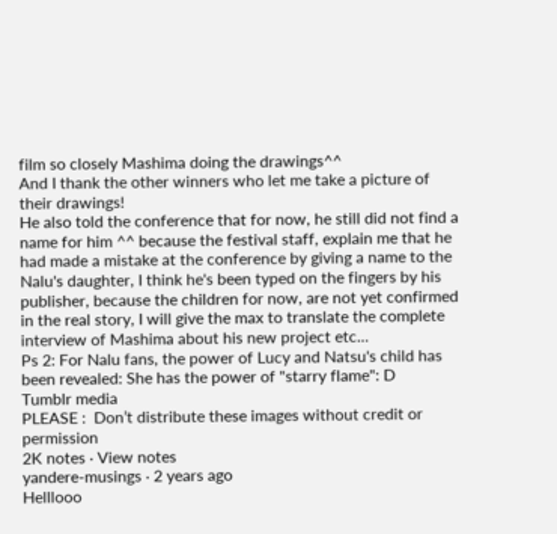film so closely Mashima doing the drawings^^
And I thank the other winners who let me take a picture of their drawings!
He also told the conference that for now, he still did not find a name for him ^^ because the festival staff, explain me that he had made a mistake at the conference by giving a name to the Nalu's daughter, I think he's been typed on the fingers by his publisher, because the children for now, are not yet confirmed in the real story, I will give the max to translate the complete interview of Mashima about his new project etc...
Ps 2: For Nalu fans, the power of Lucy and Natsu's child has been revealed: She has the power of "starry flame": D
Tumblr media
PLEASE :  Don’t distribute these images without credit or permission
2K notes · View notes
yandere-musings · 2 years ago
Helllooo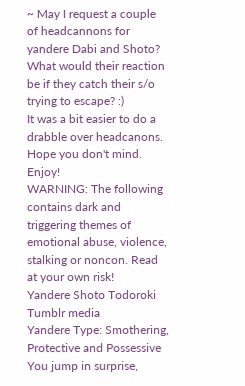~ May I request a couple of headcannons for yandere Dabi and Shoto? What would their reaction be if they catch their s/o trying to escape? :)
It was a bit easier to do a drabble over headcanons. Hope you don't mind. Enjoy!
WARNING: The following contains dark and triggering themes of emotional abuse, violence, stalking or noncon. Read at your own risk!
Yandere Shoto Todoroki
Tumblr media
Yandere Type: Smothering, Protective and Possessive
You jump in surprise,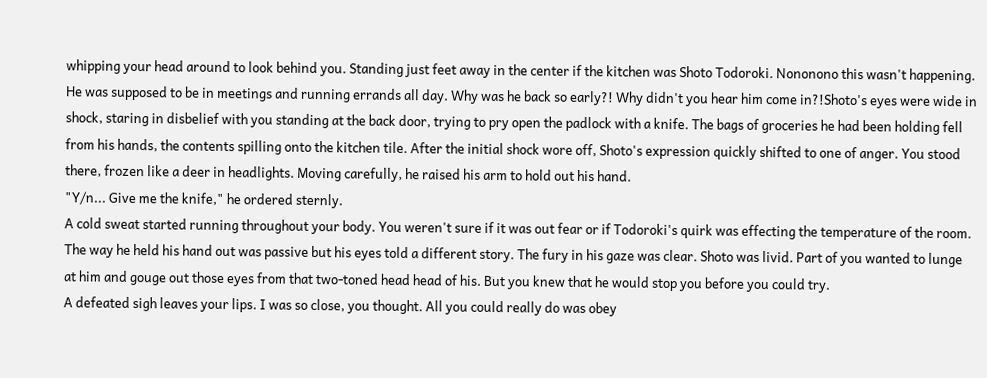whipping your head around to look behind you. Standing just feet away in the center if the kitchen was Shoto Todoroki. Nononono this wasn't happening. He was supposed to be in meetings and running errands all day. Why was he back so early?! Why didn't you hear him come in?!Shoto's eyes were wide in shock, staring in disbelief with you standing at the back door, trying to pry open the padlock with a knife. The bags of groceries he had been holding fell from his hands, the contents spilling onto the kitchen tile. After the initial shock wore off, Shoto's expression quickly shifted to one of anger. You stood there, frozen like a deer in headlights. Moving carefully, he raised his arm to hold out his hand.
"Y/n... Give me the knife," he ordered sternly.
A cold sweat started running throughout your body. You weren't sure if it was out fear or if Todoroki's quirk was effecting the temperature of the room. The way he held his hand out was passive but his eyes told a different story. The fury in his gaze was clear. Shoto was livid. Part of you wanted to lunge at him and gouge out those eyes from that two-toned head head of his. But you knew that he would stop you before you could try.
A defeated sigh leaves your lips. I was so close, you thought. All you could really do was obey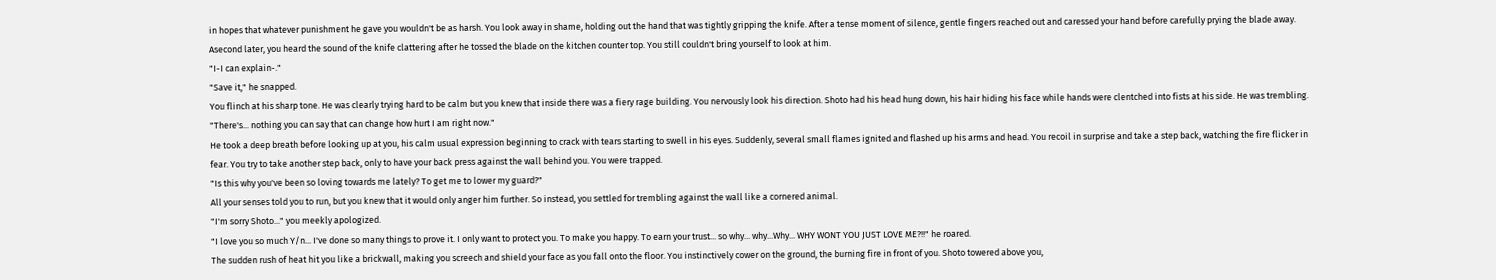in hopes that whatever punishment he gave you wouldn't be as harsh. You look away in shame, holding out the hand that was tightly gripping the knife. After a tense moment of silence, gentle fingers reached out and caressed your hand before carefully prying the blade away. Asecond later, you heard the sound of the knife clattering after he tossed the blade on the kitchen counter top. You still couldn't bring yourself to look at him.
"I-I can explain-."
"Save it," he snapped.
You flinch at his sharp tone. He was clearly trying hard to be calm but you knew that inside there was a fiery rage building. You nervously look his direction. Shoto had his head hung down, his hair hiding his face while hands were clentched into fists at his side. He was trembling.
"There's... nothing you can say that can change how hurt I am right now."
He took a deep breath before looking up at you, his calm usual expression beginning to crack with tears starting to swell in his eyes. Suddenly, several small flames ignited and flashed up his arms and head. You recoil in surprise and take a step back, watching the fire flicker in fear. You try to take another step back, only to have your back press against the wall behind you. You were trapped.
"Is this why you've been so loving towards me lately? To get me to lower my guard?"
All your senses told you to run, but you knew that it would only anger him further. So instead, you settled for trembling against the wall like a cornered animal.
"I'm sorry Shoto..." you meekly apologized.
"I love you so much Y/n... I've done so many things to prove it. I only want to protect you. To make you happy. To earn your trust... so why... why...Why... WHY WONT YOU JUST LOVE ME?!!" he roared.
The sudden rush of heat hit you like a brickwall, making you screech and shield your face as you fall onto the floor. You instinctively cower on the ground, the burning fire in front of you. Shoto towered above you,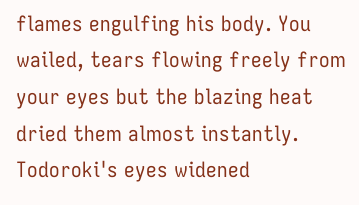flames engulfing his body. You wailed, tears flowing freely from your eyes but the blazing heat dried them almost instantly.
Todoroki's eyes widened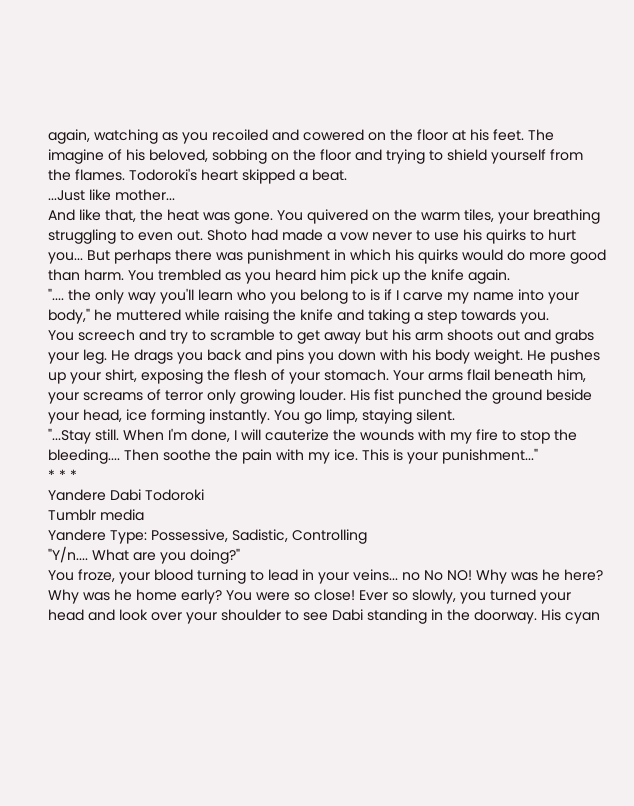again, watching as you recoiled and cowered on the floor at his feet. The imagine of his beloved, sobbing on the floor and trying to shield yourself from the flames. Todoroki's heart skipped a beat.
...Just like mother...
And like that, the heat was gone. You quivered on the warm tiles, your breathing struggling to even out. Shoto had made a vow never to use his quirks to hurt you... But perhaps there was punishment in which his quirks would do more good than harm. You trembled as you heard him pick up the knife again.
".... the only way you'll learn who you belong to is if I carve my name into your body," he muttered while raising the knife and taking a step towards you.
You screech and try to scramble to get away but his arm shoots out and grabs your leg. He drags you back and pins you down with his body weight. He pushes up your shirt, exposing the flesh of your stomach. Your arms flail beneath him, your screams of terror only growing louder. His fist punched the ground beside your head, ice forming instantly. You go limp, staying silent.
"...Stay still. When I'm done, I will cauterize the wounds with my fire to stop the bleeding.... Then soothe the pain with my ice. This is your punishment..."
* * *
Yandere Dabi Todoroki
Tumblr media
Yandere Type: Possessive, Sadistic, Controlling
"Y/n.... What are you doing?"
You froze, your blood turning to lead in your veins... no No NO! Why was he here? Why was he home early? You were so close! Ever so slowly, you turned your head and look over your shoulder to see Dabi standing in the doorway. His cyan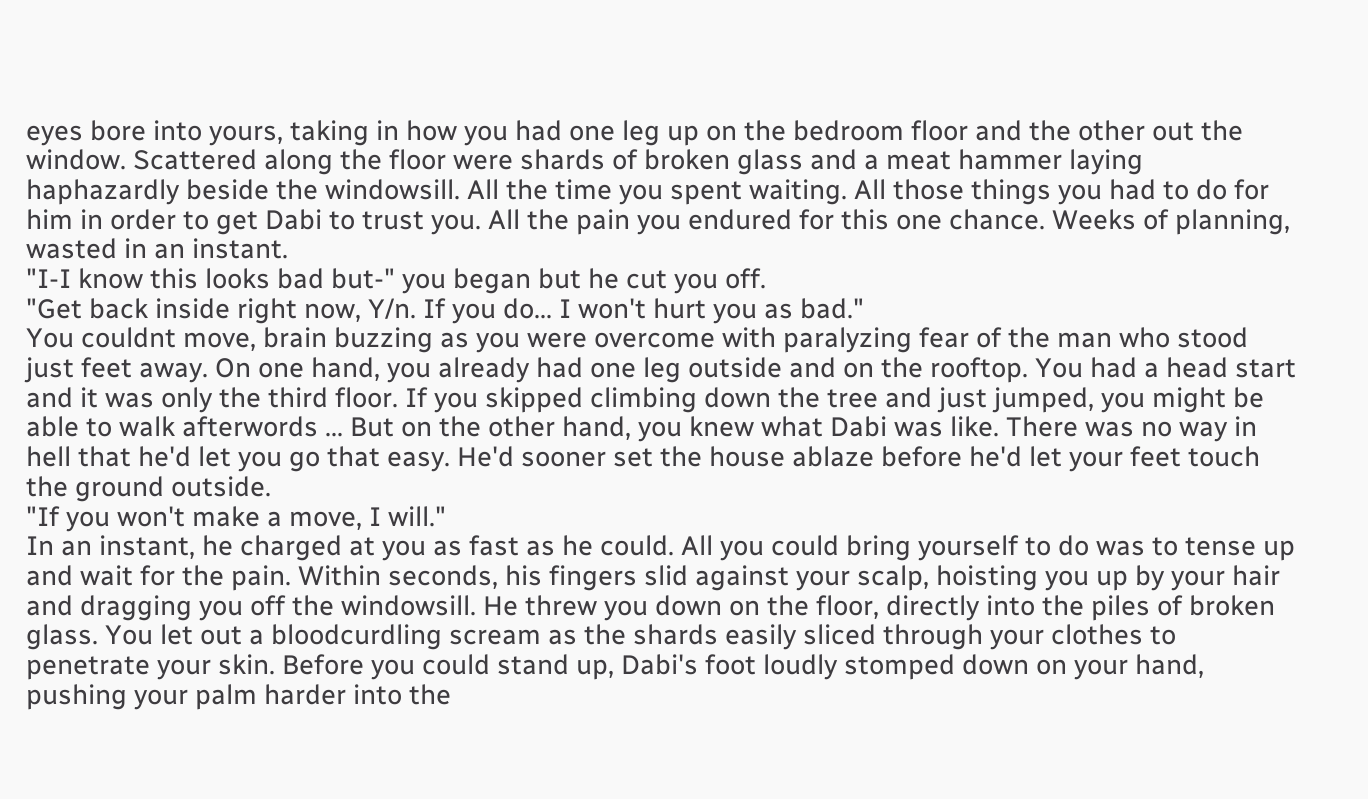eyes bore into yours, taking in how you had one leg up on the bedroom floor and the other out the window. Scattered along the floor were shards of broken glass and a meat hammer laying haphazardly beside the windowsill. All the time you spent waiting. All those things you had to do for him in order to get Dabi to trust you. All the pain you endured for this one chance. Weeks of planning, wasted in an instant.
"I-I know this looks bad but-" you began but he cut you off.
"Get back inside right now, Y/n. If you do... I won't hurt you as bad."
You couldnt move, brain buzzing as you were overcome with paralyzing fear of the man who stood just feet away. On one hand, you already had one leg outside and on the rooftop. You had a head start and it was only the third floor. If you skipped climbing down the tree and just jumped, you might be able to walk afterwords ... But on the other hand, you knew what Dabi was like. There was no way in hell that he'd let you go that easy. He'd sooner set the house ablaze before he'd let your feet touch the ground outside.
"If you won't make a move, I will."
In an instant, he charged at you as fast as he could. All you could bring yourself to do was to tense up and wait for the pain. Within seconds, his fingers slid against your scalp, hoisting you up by your hair and dragging you off the windowsill. He threw you down on the floor, directly into the piles of broken glass. You let out a bloodcurdling scream as the shards easily sliced through your clothes to penetrate your skin. Before you could stand up, Dabi's foot loudly stomped down on your hand, pushing your palm harder into the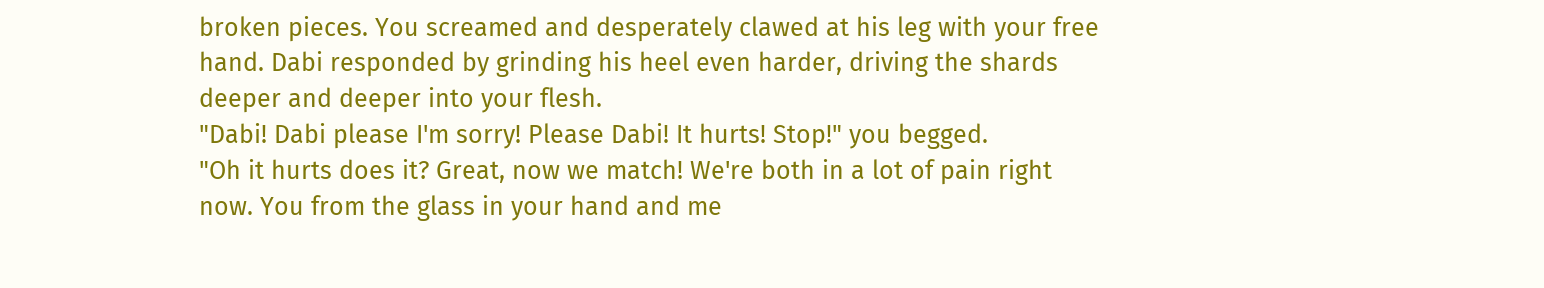broken pieces. You screamed and desperately clawed at his leg with your free hand. Dabi responded by grinding his heel even harder, driving the shards deeper and deeper into your flesh.
"Dabi! Dabi please I'm sorry! Please Dabi! It hurts! Stop!" you begged.
"Oh it hurts does it? Great, now we match! We're both in a lot of pain right now. You from the glass in your hand and me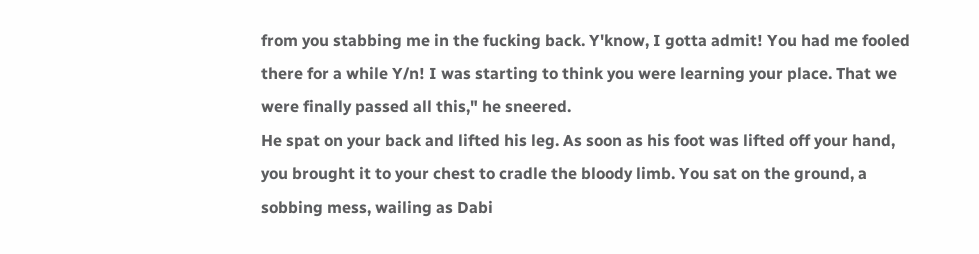from you stabbing me in the fucking back. Y'know, I gotta admit! You had me fooled there for a while Y/n! I was starting to think you were learning your place. That we were finally passed all this," he sneered.
He spat on your back and lifted his leg. As soon as his foot was lifted off your hand, you brought it to your chest to cradle the bloody limb. You sat on the ground, a sobbing mess, wailing as Dabi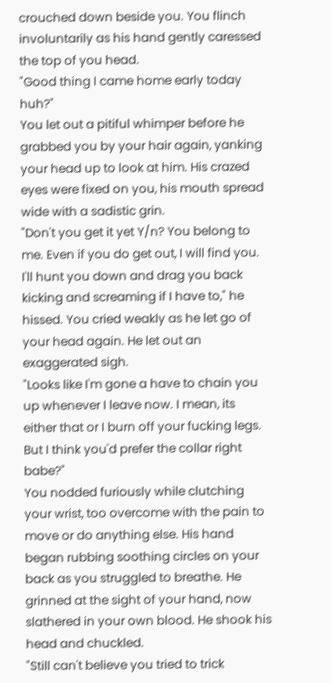crouched down beside you. You flinch involuntarily as his hand gently caressed the top of you head.
"Good thing I came home early today huh?"
You let out a pitiful whimper before he grabbed you by your hair again, yanking your head up to look at him. His crazed eyes were fixed on you, his mouth spread wide with a sadistic grin.
"Don't you get it yet Y/n? You belong to me. Even if you do get out, I will find you. I'll hunt you down and drag you back kicking and screaming if I have to," he hissed. You cried weakly as he let go of your head again. He let out an exaggerated sigh.
"Looks like I'm gone a have to chain you up whenever I leave now. I mean, its either that or I burn off your fucking legs. But I think you'd prefer the collar right babe?"
You nodded furiously while clutching your wrist, too overcome with the pain to move or do anything else. His hand began rubbing soothing circles on your back as you struggled to breathe. He grinned at the sight of your hand, now slathered in your own blood. He shook his head and chuckled.
"Still can't believe you tried to trick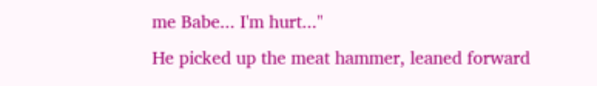me Babe... I'm hurt..."
He picked up the meat hammer, leaned forward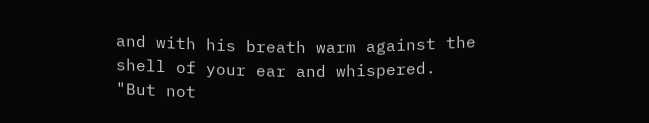and with his breath warm against the shell of your ear and whispered.
"But not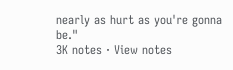nearly as hurt as you're gonna be."
3K notes · View notes